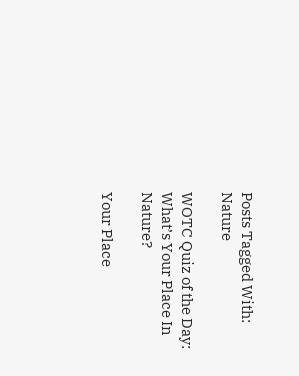Posts Tagged With: Nature

WOTC Quiz of the Day: What’s Your Place In Nature?

Your Place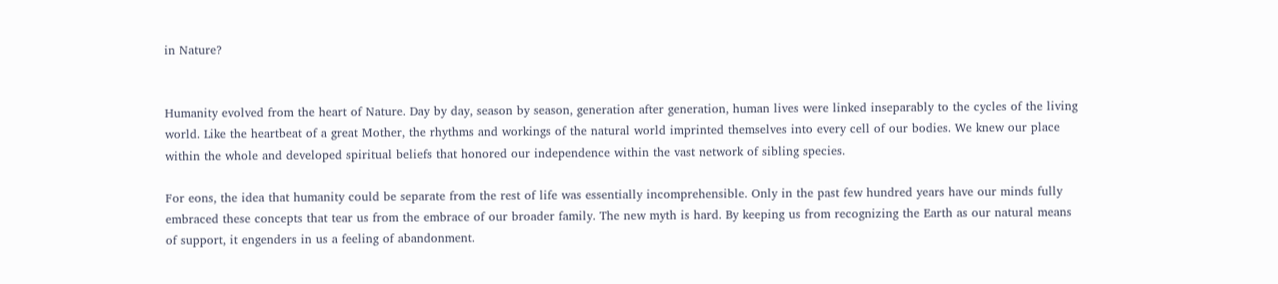in Nature?


Humanity evolved from the heart of Nature. Day by day, season by season, generation after generation, human lives were linked inseparably to the cycles of the living world. Like the heartbeat of a great Mother, the rhythms and workings of the natural world imprinted themselves into every cell of our bodies. We knew our place within the whole and developed spiritual beliefs that honored our independence within the vast network of sibling species.

For eons, the idea that humanity could be separate from the rest of life was essentially incomprehensible. Only in the past few hundred years have our minds fully embraced these concepts that tear us from the embrace of our broader family. The new myth is hard. By keeping us from recognizing the Earth as our natural means of support, it engenders in us a feeling of abandonment.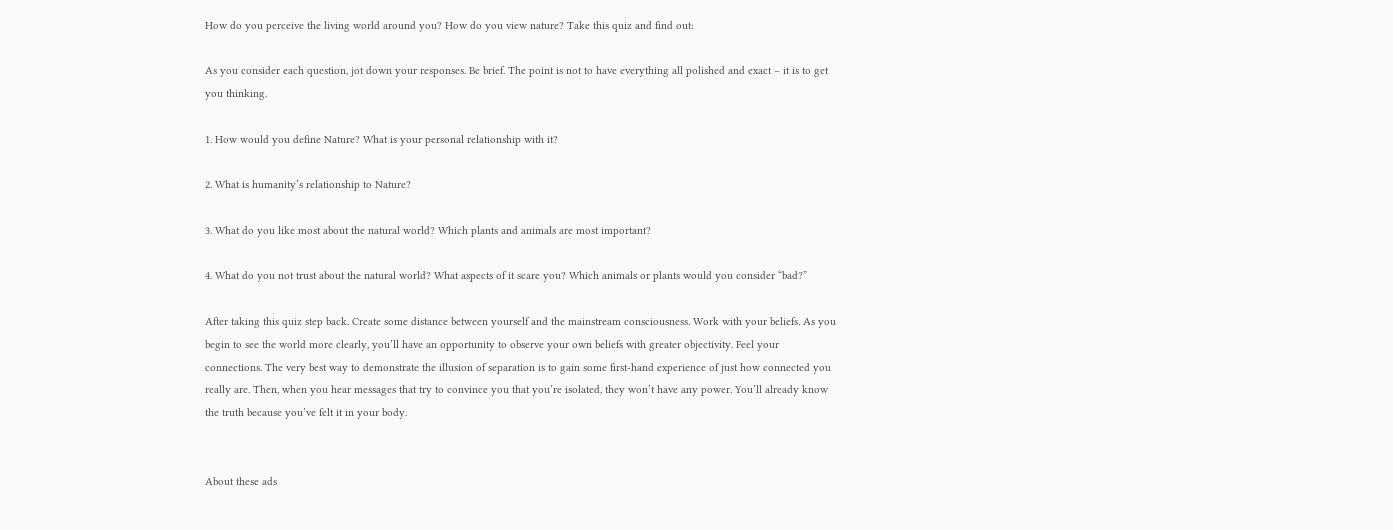How do you perceive the living world around you? How do you view nature? Take this quiz and find out:

As you consider each question, jot down your responses. Be brief. The point is not to have everything all polished and exact – it is to get you thinking.

1. How would you define Nature? What is your personal relationship with it?

2. What is humanity’s relationship to Nature?

3. What do you like most about the natural world? Which plants and animals are most important?

4. What do you not trust about the natural world? What aspects of it scare you? Which animals or plants would you consider “bad?”

After taking this quiz step back. Create some distance between yourself and the mainstream consciousness. Work with your beliefs. As you begin to see the world more clearly, you’ll have an opportunity to observe your own beliefs with greater objectivity. Feel your connections. The very best way to demonstrate the illusion of separation is to gain some first-hand experience of just how connected you really are. Then, when you hear messages that try to convince you that you’re isolated, they won’t have any power. You’ll already know the truth because you’ve felt it in your body.


About these ads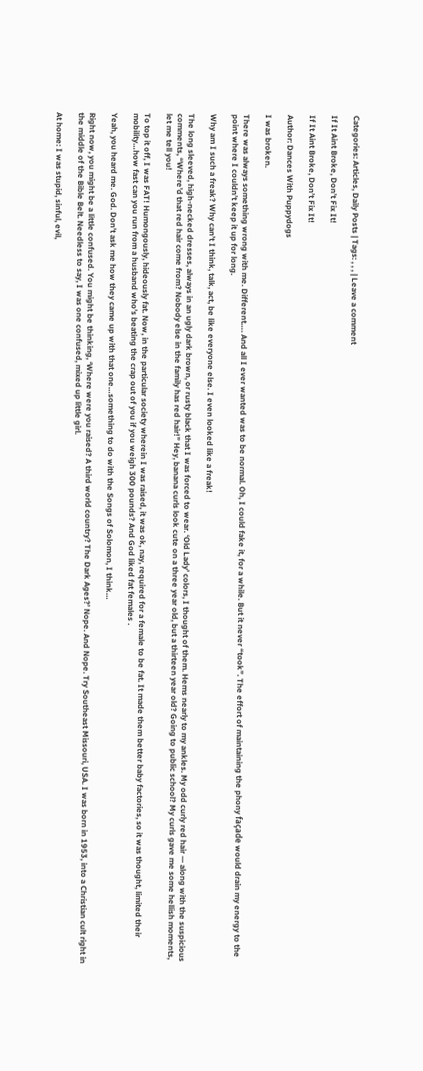Categories: Articles, Daily Posts | Tags: , , , | Leave a comment

If It Aint Broke, Don’t Fix It!

If It Aint Broke, Don’t Fix It!

Author: Dances With Puppydogs

I was broken.

There was always something wrong with me. Different…. And all I ever wanted was to be normal. Oh, I could fake it, for a while. But it never “took”. The effort of maintaining the phony façade would drain my energy to the point where I couldn’t keep it up for long.

Why am I such a freak? Why can’t I think, talk, act, be like everyone else. I even looked like a freak!

The long sleeved, high-necked dresses, always in an ugly dark brown, or rusty black that I was forced to wear. ‘Old Lady’ colors, I thought of them. Hems nearly to my ankles. My odd curly red hair — along with the suspicious comments, “Where’d that red hair come from? Nobody else in the family has red hair!” Hey, banana curls look cute on a three year old, but a thirteen year old? Going to public school? My curls gave me some hellish moments, let me tell you!

To top it off, I was FAT! Humongously, hideously fat. Now, in the particular society wherein I was raised, it was ok, nay, required for a female to be fat. It made them better baby factories, so it was thought, limited their mobility…how fast can you run from a husband who’s beating the crap out of you if you weigh 300 pounds? And God liked fat females .

Yeah, you heard me. God. Don’t ask me how they came up with that one…something to do with the Songs of Solomon, I think…

Right now, you might be a little confused. You might be thinking, ‘Where were you raised? A third world country? The Dark Ages?’ Nope. And Nope. Try Southeast Missouri, USA. I was born in 1953, into a Christian cult right in the middle of the Bible Belt. Needless to say, I was one confused, mixed up little girl.

At home: I was stupid, sinful, evil,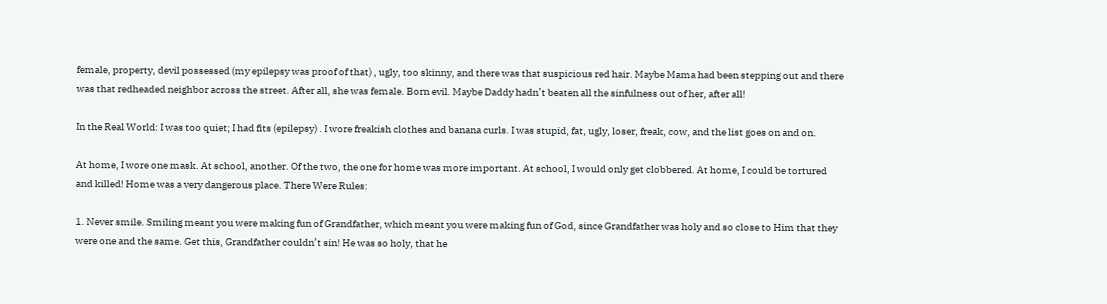female, property, devil possessed (my epilepsy was proof of that) , ugly, too skinny, and there was that suspicious red hair. Maybe Mama had been stepping out and there was that redheaded neighbor across the street. After all, she was female. Born evil. Maybe Daddy hadn’t beaten all the sinfulness out of her, after all!

In the Real World: I was too quiet; I had fits (epilepsy) . I wore freakish clothes and banana curls. I was stupid, fat, ugly, loser, freak, cow, and the list goes on and on.

At home, I wore one mask. At school, another. Of the two, the one for home was more important. At school, I would only get clobbered. At home, I could be tortured and killed! Home was a very dangerous place. There Were Rules:

1. Never smile. Smiling meant you were making fun of Grandfather, which meant you were making fun of God, since Grandfather was holy and so close to Him that they were one and the same. Get this, Grandfather couldn’t sin! He was so holy, that he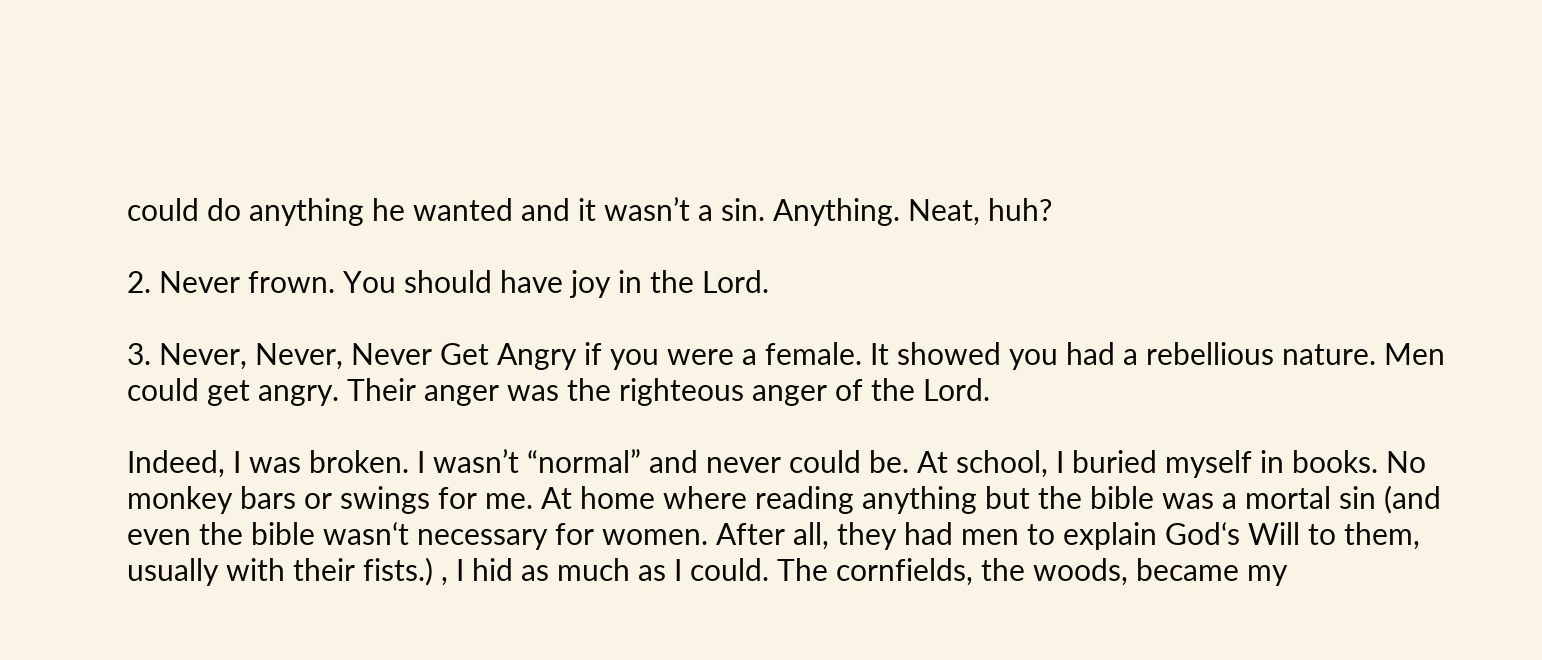could do anything he wanted and it wasn’t a sin. Anything. Neat, huh?

2. Never frown. You should have joy in the Lord.

3. Never, Never, Never Get Angry if you were a female. It showed you had a rebellious nature. Men could get angry. Their anger was the righteous anger of the Lord.

Indeed, I was broken. I wasn’t “normal” and never could be. At school, I buried myself in books. No monkey bars or swings for me. At home where reading anything but the bible was a mortal sin (and even the bible wasn‘t necessary for women. After all, they had men to explain God‘s Will to them, usually with their fists.) , I hid as much as I could. The cornfields, the woods, became my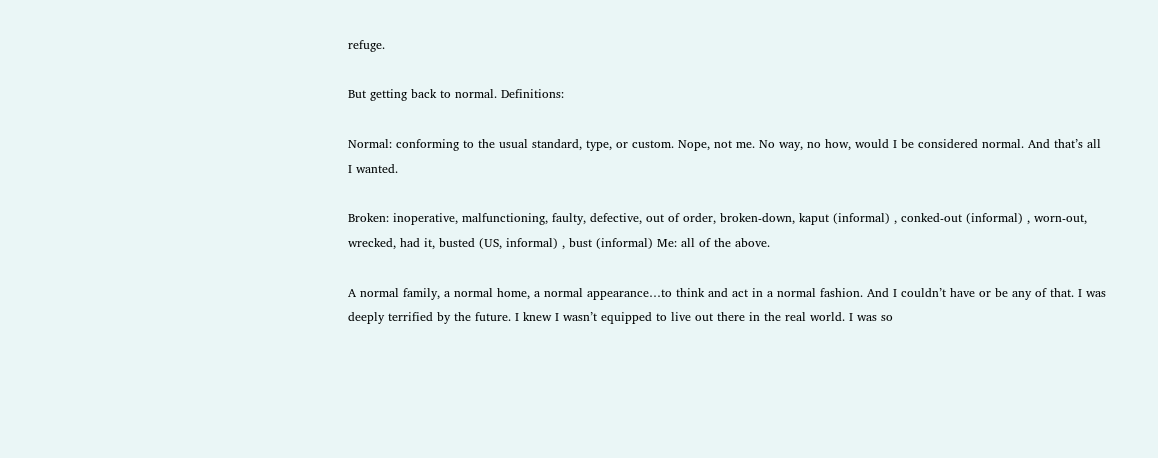refuge.

But getting back to normal. Definitions:

Normal: conforming to the usual standard, type, or custom. Nope, not me. No way, no how, would I be considered normal. And that’s all I wanted.

Broken: inoperative, malfunctioning, faulty, defective, out of order, broken-down, kaput (informal) , conked-out (informal) , worn-out, wrecked, had it, busted (US, informal) , bust (informal) Me: all of the above.

A normal family, a normal home, a normal appearance…to think and act in a normal fashion. And I couldn’t have or be any of that. I was deeply terrified by the future. I knew I wasn’t equipped to live out there in the real world. I was so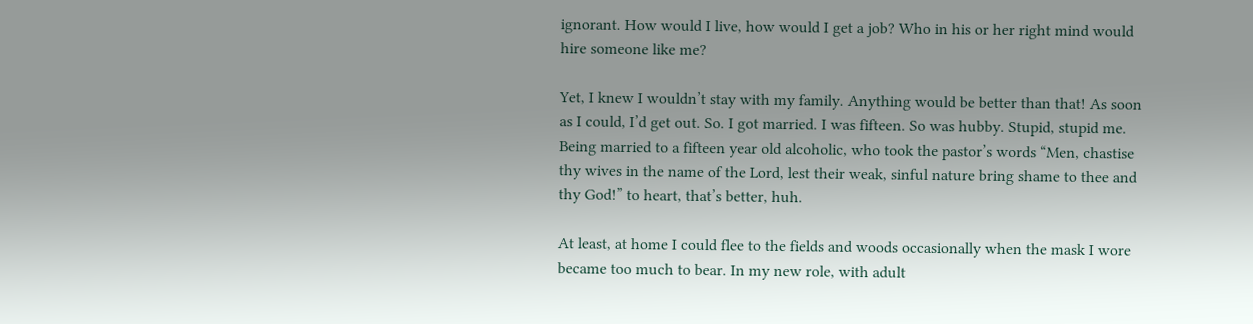ignorant. How would I live, how would I get a job? Who in his or her right mind would hire someone like me?

Yet, I knew I wouldn’t stay with my family. Anything would be better than that! As soon as I could, I’d get out. So. I got married. I was fifteen. So was hubby. Stupid, stupid me. Being married to a fifteen year old alcoholic, who took the pastor’s words “Men, chastise thy wives in the name of the Lord, lest their weak, sinful nature bring shame to thee and thy God!” to heart, that’s better, huh.

At least, at home I could flee to the fields and woods occasionally when the mask I wore became too much to bear. In my new role, with adult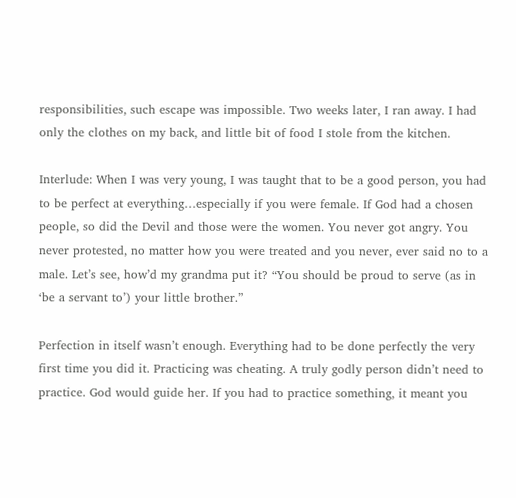responsibilities, such escape was impossible. Two weeks later, I ran away. I had only the clothes on my back, and little bit of food I stole from the kitchen.

Interlude: When I was very young, I was taught that to be a good person, you had to be perfect at everything…especially if you were female. If God had a chosen people, so did the Devil and those were the women. You never got angry. You never protested, no matter how you were treated and you never, ever said no to a male. Let’s see, how’d my grandma put it? “You should be proud to serve (as in ‘be a servant to’) your little brother.”

Perfection in itself wasn’t enough. Everything had to be done perfectly the very first time you did it. Practicing was cheating. A truly godly person didn’t need to practice. God would guide her. If you had to practice something, it meant you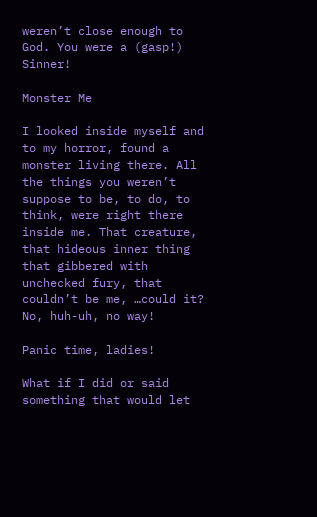weren’t close enough to God. You were a (gasp!) Sinner!

Monster Me

I looked inside myself and to my horror, found a monster living there. All the things you weren’t suppose to be, to do, to think, were right there inside me. That creature, that hideous inner thing that gibbered with unchecked fury, that couldn’t be me, …could it? No, huh-uh, no way!

Panic time, ladies!

What if I did or said something that would let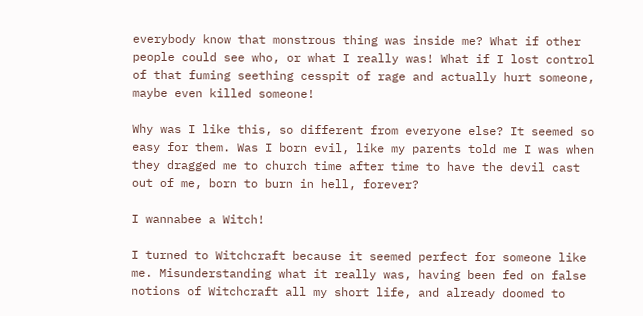everybody know that monstrous thing was inside me? What if other people could see who, or what I really was! What if I lost control of that fuming seething cesspit of rage and actually hurt someone, maybe even killed someone!

Why was I like this, so different from everyone else? It seemed so easy for them. Was I born evil, like my parents told me I was when they dragged me to church time after time to have the devil cast out of me, born to burn in hell, forever?

I wannabee a Witch!

I turned to Witchcraft because it seemed perfect for someone like me. Misunderstanding what it really was, having been fed on false notions of Witchcraft all my short life, and already doomed to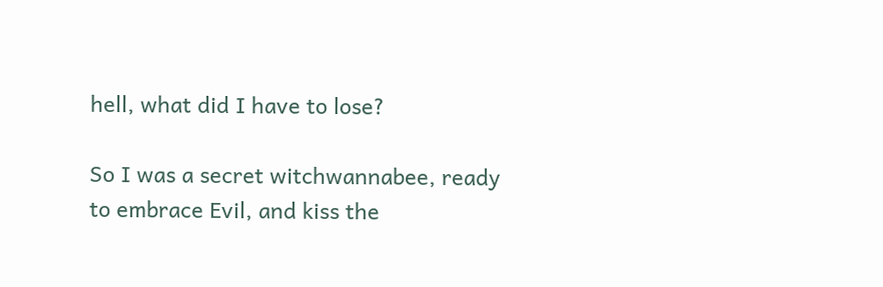hell, what did I have to lose?

So I was a secret witchwannabee, ready to embrace Evil, and kiss the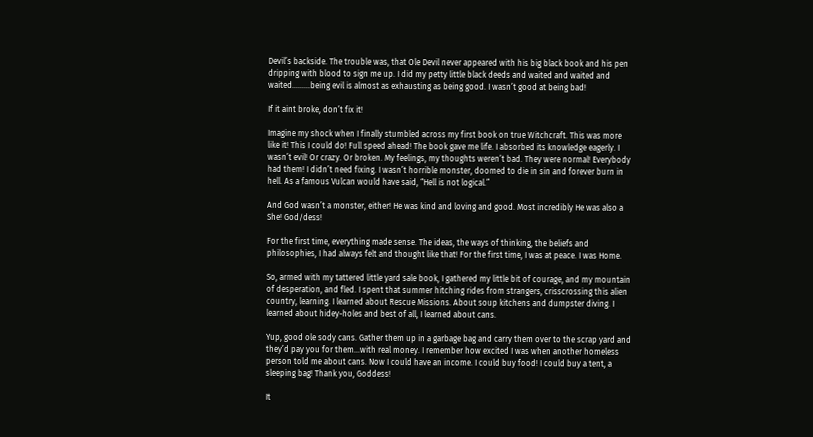Devil’s backside. The trouble was, that Ole Devil never appeared with his big black book and his pen dripping with blood to sign me up. I did my petty little black deeds and waited and waited and waited………being evil is almost as exhausting as being good. I wasn’t good at being bad!

If it aint broke, don’t fix it!

Imagine my shock when I finally stumbled across my first book on true Witchcraft. This was more like it! This I could do! Full speed ahead! The book gave me life. I absorbed its knowledge eagerly. I wasn’t evil! Or crazy. Or broken. My feelings, my thoughts weren’t bad. They were normal! Everybody had them! I didn’t need fixing. I wasn’t horrible monster, doomed to die in sin and forever burn in hell. As a famous Vulcan would have said, “Hell is not logical.”

And God wasn’t a monster, either! He was kind and loving and good. Most incredibly He was also a She! God/dess!

For the first time, everything made sense. The ideas, the ways of thinking, the beliefs and philosophies, I had always felt and thought like that! For the first time, I was at peace. I was Home.

So, armed with my tattered little yard sale book, I gathered my little bit of courage, and my mountain of desperation, and fled. I spent that summer hitching rides from strangers, crisscrossing this alien country, learning. I learned about Rescue Missions. About soup kitchens and dumpster diving. I learned about hidey-holes and best of all, I learned about cans.

Yup, good ole sody cans. Gather them up in a garbage bag and carry them over to the scrap yard and they’d pay you for them…with real money. I remember how excited I was when another homeless person told me about cans. Now I could have an income. I could buy food! I could buy a tent, a sleeping bag! Thank you, Goddess!

It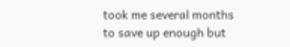took me several months to save up enough but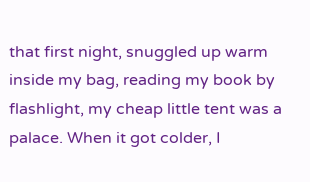that first night, snuggled up warm inside my bag, reading my book by flashlight, my cheap little tent was a palace. When it got colder, I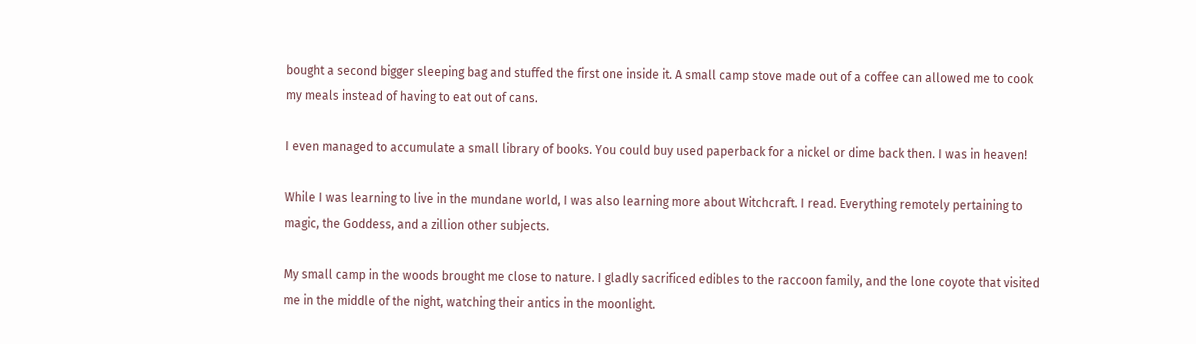bought a second bigger sleeping bag and stuffed the first one inside it. A small camp stove made out of a coffee can allowed me to cook my meals instead of having to eat out of cans.

I even managed to accumulate a small library of books. You could buy used paperback for a nickel or dime back then. I was in heaven!

While I was learning to live in the mundane world, I was also learning more about Witchcraft. I read. Everything remotely pertaining to magic, the Goddess, and a zillion other subjects.

My small camp in the woods brought me close to nature. I gladly sacrificed edibles to the raccoon family, and the lone coyote that visited me in the middle of the night, watching their antics in the moonlight.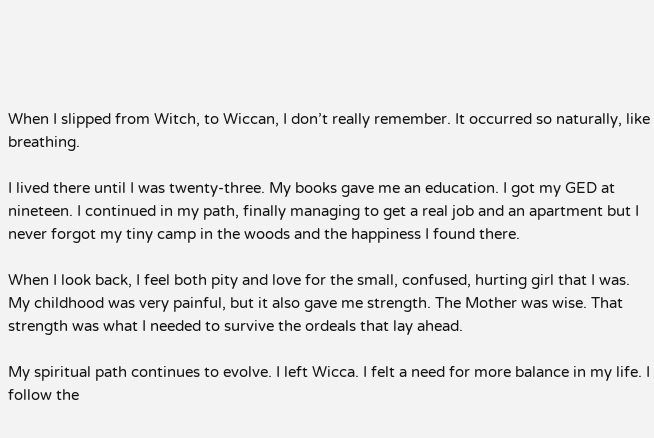When I slipped from Witch, to Wiccan, I don’t really remember. It occurred so naturally, like breathing.

I lived there until I was twenty-three. My books gave me an education. I got my GED at nineteen. I continued in my path, finally managing to get a real job and an apartment but I never forgot my tiny camp in the woods and the happiness I found there.

When I look back, I feel both pity and love for the small, confused, hurting girl that I was. My childhood was very painful, but it also gave me strength. The Mother was wise. That strength was what I needed to survive the ordeals that lay ahead.

My spiritual path continues to evolve. I left Wicca. I felt a need for more balance in my life. I follow the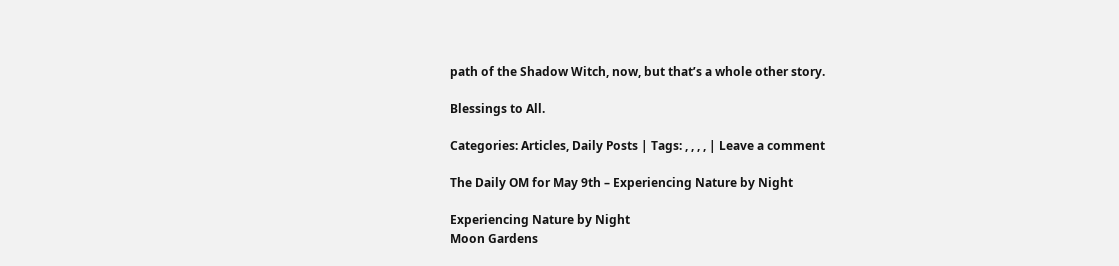path of the Shadow Witch, now, but that’s a whole other story.

Blessings to All.

Categories: Articles, Daily Posts | Tags: , , , , | Leave a comment

The Daily OM for May 9th – Experiencing Nature by Night

Experiencing Nature by Night
Moon Gardens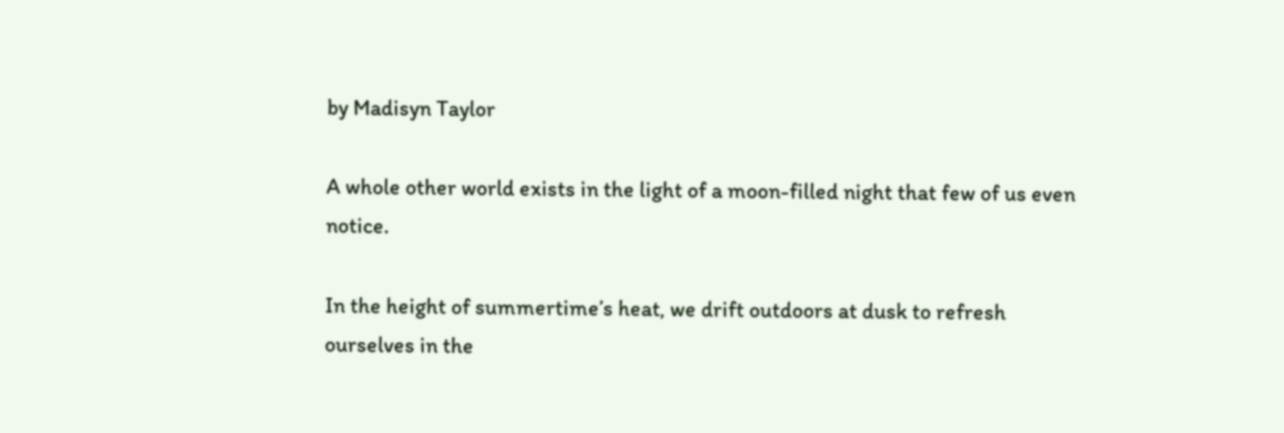by Madisyn Taylor

A whole other world exists in the light of a moon-filled night that few of us even notice.

In the height of summertime’s heat, we drift outdoors at dusk to refresh ourselves in the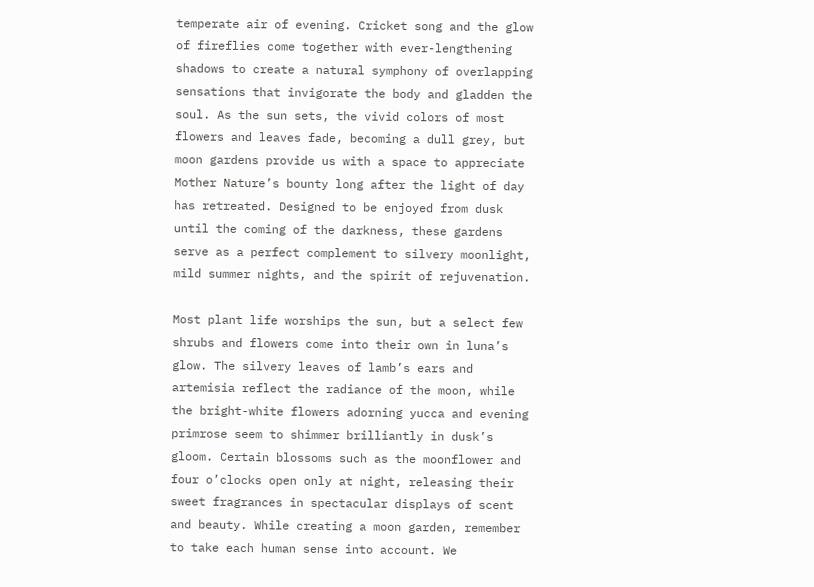temperate air of evening. Cricket song and the glow of fireflies come together with ever-lengthening shadows to create a natural symphony of overlapping sensations that invigorate the body and gladden the soul. As the sun sets, the vivid colors of most flowers and leaves fade, becoming a dull grey, but moon gardens provide us with a space to appreciate Mother Nature’s bounty long after the light of day has retreated. Designed to be enjoyed from dusk until the coming of the darkness, these gardens serve as a perfect complement to silvery moonlight, mild summer nights, and the spirit of rejuvenation.

Most plant life worships the sun, but a select few shrubs and flowers come into their own in luna’s glow. The silvery leaves of lamb’s ears and artemisia reflect the radiance of the moon, while the bright-white flowers adorning yucca and evening primrose seem to shimmer brilliantly in dusk’s gloom. Certain blossoms such as the moonflower and four o’clocks open only at night, releasing their sweet fragrances in spectacular displays of scent and beauty. While creating a moon garden, remember to take each human sense into account. We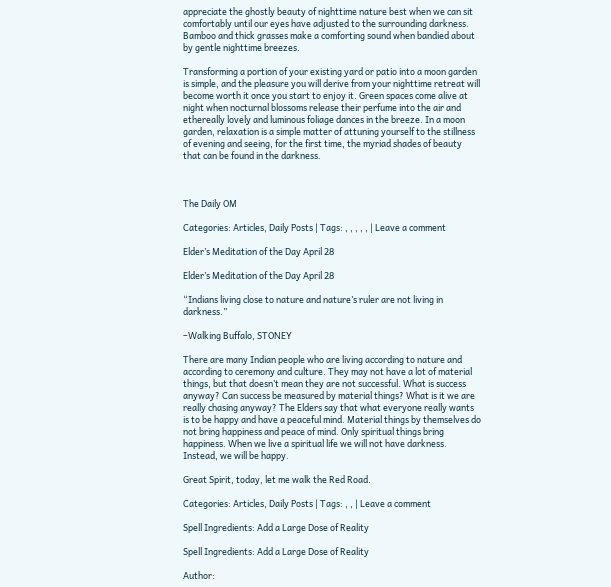appreciate the ghostly beauty of nighttime nature best when we can sit comfortably until our eyes have adjusted to the surrounding darkness. Bamboo and thick grasses make a comforting sound when bandied about by gentle nighttime breezes.

Transforming a portion of your existing yard or patio into a moon garden is simple, and the pleasure you will derive from your nighttime retreat will become worth it once you start to enjoy it. Green spaces come alive at night when nocturnal blossoms release their perfume into the air and ethereally lovely and luminous foliage dances in the breeze. In a moon garden, relaxation is a simple matter of attuning yourself to the stillness of evening and seeing, for the first time, the myriad shades of beauty that can be found in the darkness.



The Daily OM

Categories: Articles, Daily Posts | Tags: , , , , , | Leave a comment

Elder’s Meditation of the Day April 28

Elder’s Meditation of the Day April 28

“Indians living close to nature and nature’s ruler are not living in darkness.”

–Walking Buffalo, STONEY

There are many Indian people who are living according to nature and according to ceremony and culture. They may not have a lot of material things, but that doesn’t mean they are not successful. What is success anyway? Can success be measured by material things? What is it we are really chasing anyway? The Elders say that what everyone really wants is to be happy and have a peaceful mind. Material things by themselves do not bring happiness and peace of mind. Only spiritual things bring happiness. When we live a spiritual life we will not have darkness. Instead, we will be happy.

Great Spirit, today, let me walk the Red Road.

Categories: Articles, Daily Posts | Tags: , , | Leave a comment

Spell Ingredients: Add a Large Dose of Reality

Spell Ingredients: Add a Large Dose of Reality

Author: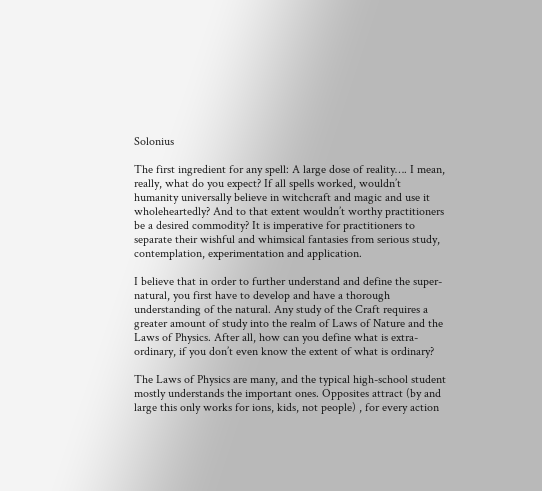Solonius

The first ingredient for any spell: A large dose of reality…. I mean, really, what do you expect? If all spells worked, wouldn’t humanity universally believe in witchcraft and magic and use it wholeheartedly? And to that extent wouldn’t worthy practitioners be a desired commodity? It is imperative for practitioners to separate their wishful and whimsical fantasies from serious study, contemplation, experimentation and application.

I believe that in order to further understand and define the super-natural, you first have to develop and have a thorough understanding of the natural. Any study of the Craft requires a greater amount of study into the realm of Laws of Nature and the Laws of Physics. After all, how can you define what is extra-ordinary, if you don’t even know the extent of what is ordinary?

The Laws of Physics are many, and the typical high-school student mostly understands the important ones. Opposites attract (by and large this only works for ions, kids, not people) , for every action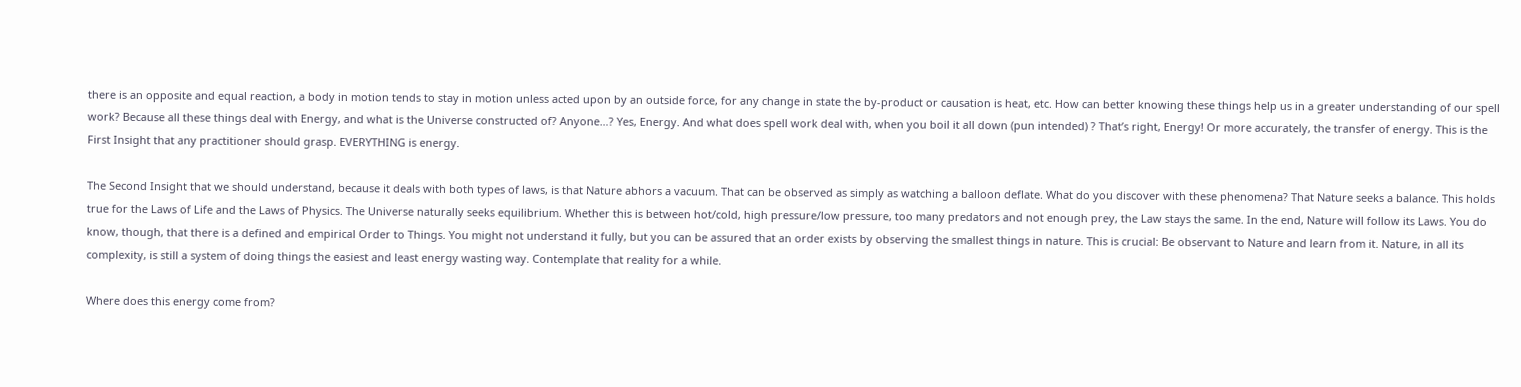there is an opposite and equal reaction, a body in motion tends to stay in motion unless acted upon by an outside force, for any change in state the by-product or causation is heat, etc. How can better knowing these things help us in a greater understanding of our spell work? Because all these things deal with Energy, and what is the Universe constructed of? Anyone…? Yes, Energy. And what does spell work deal with, when you boil it all down (pun intended) ? That’s right, Energy! Or more accurately, the transfer of energy. This is the First Insight that any practitioner should grasp. EVERYTHING is energy.

The Second Insight that we should understand, because it deals with both types of laws, is that Nature abhors a vacuum. That can be observed as simply as watching a balloon deflate. What do you discover with these phenomena? That Nature seeks a balance. This holds true for the Laws of Life and the Laws of Physics. The Universe naturally seeks equilibrium. Whether this is between hot/cold, high pressure/low pressure, too many predators and not enough prey, the Law stays the same. In the end, Nature will follow its Laws. You do know, though, that there is a defined and empirical Order to Things. You might not understand it fully, but you can be assured that an order exists by observing the smallest things in nature. This is crucial: Be observant to Nature and learn from it. Nature, in all its complexity, is still a system of doing things the easiest and least energy wasting way. Contemplate that reality for a while.

Where does this energy come from?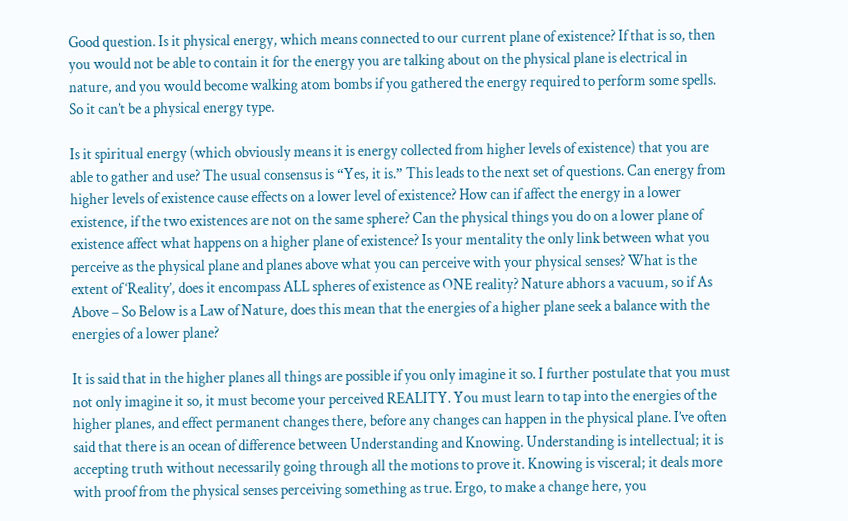Good question. Is it physical energy, which means connected to our current plane of existence? If that is so, then you would not be able to contain it for the energy you are talking about on the physical plane is electrical in nature, and you would become walking atom bombs if you gathered the energy required to perform some spells. So it can’t be a physical energy type.

Is it spiritual energy (which obviously means it is energy collected from higher levels of existence) that you are able to gather and use? The usual consensus is “Yes, it is.” This leads to the next set of questions. Can energy from higher levels of existence cause effects on a lower level of existence? How can if affect the energy in a lower existence, if the two existences are not on the same sphere? Can the physical things you do on a lower plane of existence affect what happens on a higher plane of existence? Is your mentality the only link between what you perceive as the physical plane and planes above what you can perceive with your physical senses? What is the extent of ‘Reality’, does it encompass ALL spheres of existence as ONE reality? Nature abhors a vacuum, so if As Above – So Below is a Law of Nature, does this mean that the energies of a higher plane seek a balance with the energies of a lower plane?

It is said that in the higher planes all things are possible if you only imagine it so. I further postulate that you must not only imagine it so, it must become your perceived REALITY. You must learn to tap into the energies of the higher planes, and effect permanent changes there, before any changes can happen in the physical plane. I’ve often said that there is an ocean of difference between Understanding and Knowing. Understanding is intellectual; it is accepting truth without necessarily going through all the motions to prove it. Knowing is visceral; it deals more with proof from the physical senses perceiving something as true. Ergo, to make a change here, you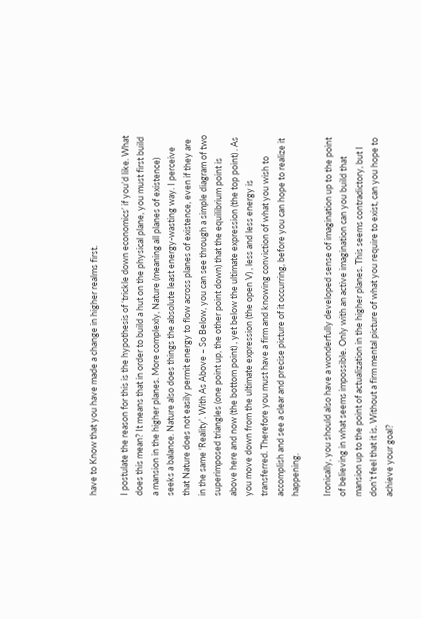have to Know that you have made a change in higher realms first.

I postulate the reason for this is the hypothesis of ‘trickle down economics’ if you’d like. What does this mean? It means that in order to build a hut on the physical plane, you must first build a mansion in the higher planes. More complexly, Nature (meaning all planes of existence) seeks a balance. Nature also does things the absolute least energy-wasting way. I perceive that Nature does not easily permit energy to flow across planes of existence, even if they are in the same ‘Reality’. With As Above – So Below, you can see through a simple diagram of two superimposed triangles (one point up, the other point down) that the equilibrium point is above here and now (the bottom point) , yet below the ultimate expression (the top point) . As you move down from the ultimate expression (the open V) , less and less energy is transferred. Therefore you must have a firm and knowing conviction of what you wish to accomplish and see a clear and precise picture of it occurring, before you can hope to realize it happening.

Ironically, you should also have a wonderfully developed sense of imagination up to the point of believing in what seems impossible. Only with an active imagination can you build that mansion up to the point of actualization in the higher planes. This seems contradictory, but I don’t feel that it is. Without a firm mental picture of what you require to exist, can you hope to achieve your goal?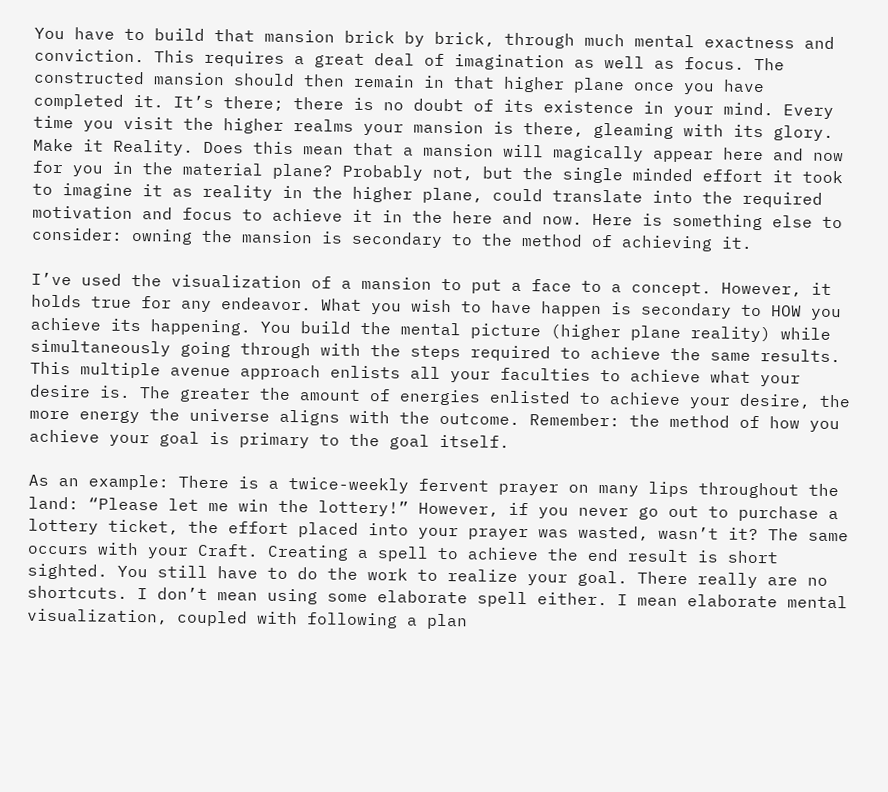You have to build that mansion brick by brick, through much mental exactness and conviction. This requires a great deal of imagination as well as focus. The constructed mansion should then remain in that higher plane once you have completed it. It’s there; there is no doubt of its existence in your mind. Every time you visit the higher realms your mansion is there, gleaming with its glory. Make it Reality. Does this mean that a mansion will magically appear here and now for you in the material plane? Probably not, but the single minded effort it took to imagine it as reality in the higher plane, could translate into the required motivation and focus to achieve it in the here and now. Here is something else to consider: owning the mansion is secondary to the method of achieving it.

I’ve used the visualization of a mansion to put a face to a concept. However, it holds true for any endeavor. What you wish to have happen is secondary to HOW you achieve its happening. You build the mental picture (higher plane reality) while simultaneously going through with the steps required to achieve the same results. This multiple avenue approach enlists all your faculties to achieve what your desire is. The greater the amount of energies enlisted to achieve your desire, the more energy the universe aligns with the outcome. Remember: the method of how you achieve your goal is primary to the goal itself.

As an example: There is a twice-weekly fervent prayer on many lips throughout the land: “Please let me win the lottery!” However, if you never go out to purchase a lottery ticket, the effort placed into your prayer was wasted, wasn’t it? The same occurs with your Craft. Creating a spell to achieve the end result is short sighted. You still have to do the work to realize your goal. There really are no shortcuts. I don’t mean using some elaborate spell either. I mean elaborate mental visualization, coupled with following a plan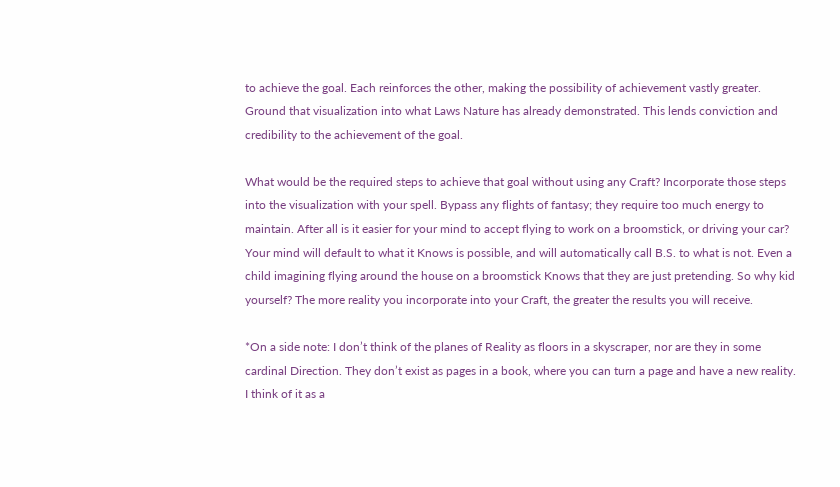to achieve the goal. Each reinforces the other, making the possibility of achievement vastly greater. Ground that visualization into what Laws Nature has already demonstrated. This lends conviction and credibility to the achievement of the goal.

What would be the required steps to achieve that goal without using any Craft? Incorporate those steps into the visualization with your spell. Bypass any flights of fantasy; they require too much energy to maintain. After all is it easier for your mind to accept flying to work on a broomstick, or driving your car? Your mind will default to what it Knows is possible, and will automatically call B.S. to what is not. Even a child imagining flying around the house on a broomstick Knows that they are just pretending. So why kid yourself? The more reality you incorporate into your Craft, the greater the results you will receive.

*On a side note: I don’t think of the planes of Reality as floors in a skyscraper, nor are they in some cardinal Direction. They don’t exist as pages in a book, where you can turn a page and have a new reality. I think of it as a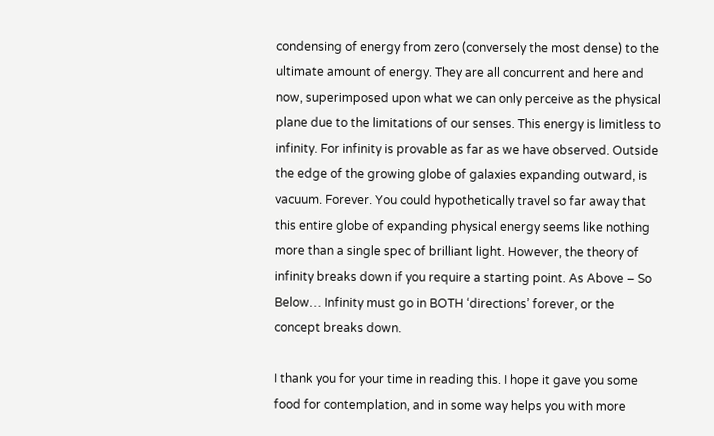condensing of energy from zero (conversely the most dense) to the ultimate amount of energy. They are all concurrent and here and now, superimposed upon what we can only perceive as the physical plane due to the limitations of our senses. This energy is limitless to infinity. For infinity is provable as far as we have observed. Outside the edge of the growing globe of galaxies expanding outward, is vacuum. Forever. You could hypothetically travel so far away that this entire globe of expanding physical energy seems like nothing more than a single spec of brilliant light. However, the theory of infinity breaks down if you require a starting point. As Above – So Below… Infinity must go in BOTH ‘directions’ forever, or the concept breaks down.

I thank you for your time in reading this. I hope it gave you some food for contemplation, and in some way helps you with more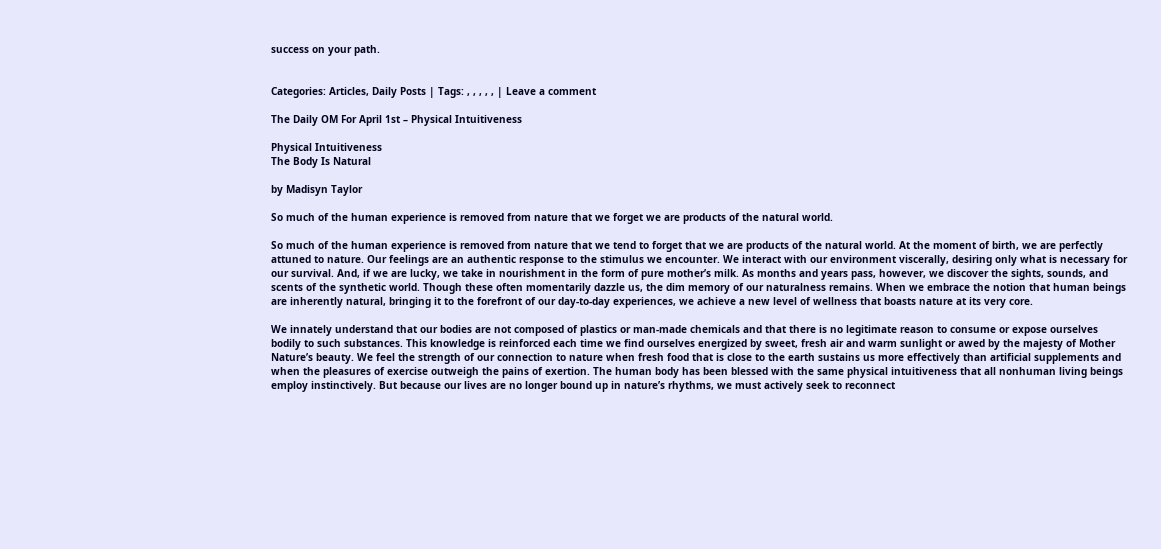success on your path.


Categories: Articles, Daily Posts | Tags: , , , , , | Leave a comment

The Daily OM For April 1st – Physical Intuitiveness

Physical Intuitiveness
The Body Is Natural

by Madisyn Taylor

So much of the human experience is removed from nature that we forget we are products of the natural world.

So much of the human experience is removed from nature that we tend to forget that we are products of the natural world. At the moment of birth, we are perfectly attuned to nature. Our feelings are an authentic response to the stimulus we encounter. We interact with our environment viscerally, desiring only what is necessary for our survival. And, if we are lucky, we take in nourishment in the form of pure mother’s milk. As months and years pass, however, we discover the sights, sounds, and scents of the synthetic world. Though these often momentarily dazzle us, the dim memory of our naturalness remains. When we embrace the notion that human beings are inherently natural, bringing it to the forefront of our day-to-day experiences, we achieve a new level of wellness that boasts nature at its very core.

We innately understand that our bodies are not composed of plastics or man-made chemicals and that there is no legitimate reason to consume or expose ourselves bodily to such substances. This knowledge is reinforced each time we find ourselves energized by sweet, fresh air and warm sunlight or awed by the majesty of Mother Nature’s beauty. We feel the strength of our connection to nature when fresh food that is close to the earth sustains us more effectively than artificial supplements and when the pleasures of exercise outweigh the pains of exertion. The human body has been blessed with the same physical intuitiveness that all nonhuman living beings employ instinctively. But because our lives are no longer bound up in nature’s rhythms, we must actively seek to reconnect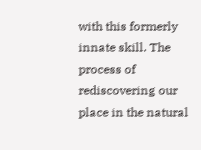with this formerly innate skill. The process of rediscovering our place in the natural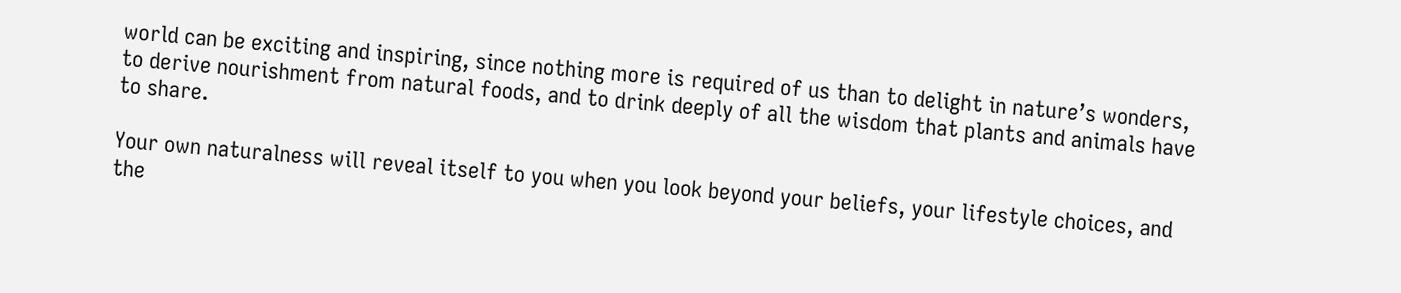world can be exciting and inspiring, since nothing more is required of us than to delight in nature’s wonders, to derive nourishment from natural foods, and to drink deeply of all the wisdom that plants and animals have to share.

Your own naturalness will reveal itself to you when you look beyond your beliefs, your lifestyle choices, and the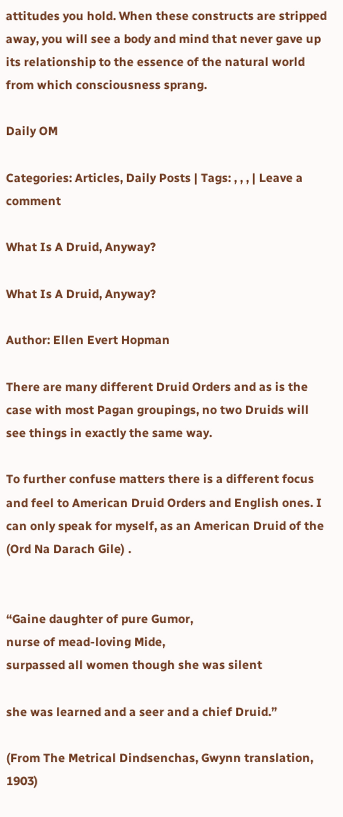attitudes you hold. When these constructs are stripped away, you will see a body and mind that never gave up its relationship to the essence of the natural world from which consciousness sprang.

Daily OM

Categories: Articles, Daily Posts | Tags: , , , | Leave a comment

What Is A Druid, Anyway?

What Is A Druid, Anyway?

Author: Ellen Evert Hopman

There are many different Druid Orders and as is the case with most Pagan groupings, no two Druids will see things in exactly the same way.

To further confuse matters there is a different focus and feel to American Druid Orders and English ones. I can only speak for myself, as an American Druid of the  (Ord Na Darach Gile) .


“Gaine daughter of pure Gumor,
nurse of mead-loving Mide,
surpassed all women though she was silent

she was learned and a seer and a chief Druid.”

(From The Metrical Dindsenchas, Gwynn translation, 1903)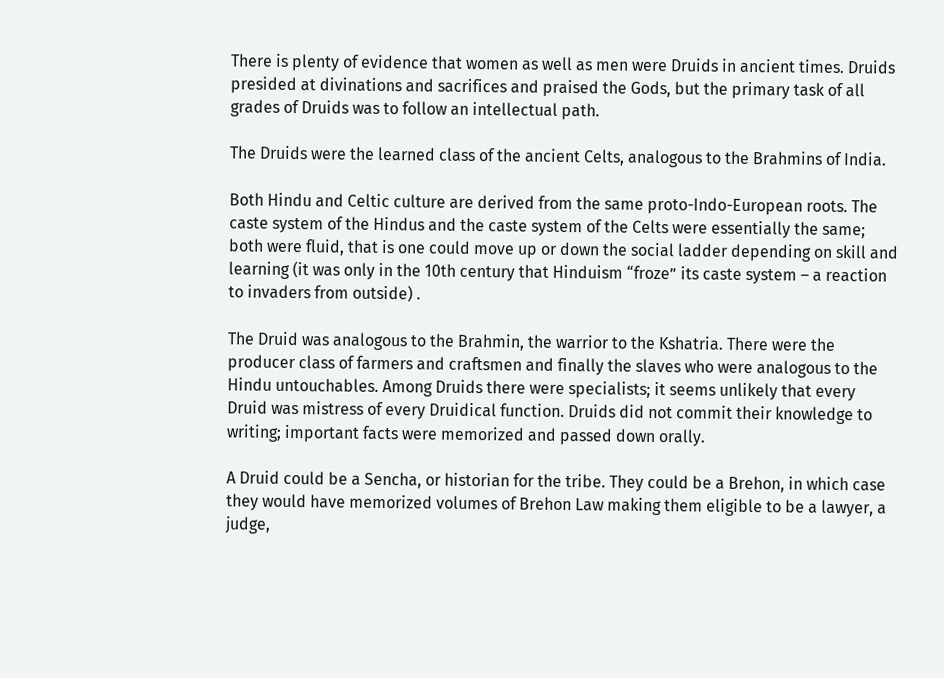There is plenty of evidence that women as well as men were Druids in ancient times. Druids presided at divinations and sacrifices and praised the Gods, but the primary task of all grades of Druids was to follow an intellectual path.

The Druids were the learned class of the ancient Celts, analogous to the Brahmins of India.

Both Hindu and Celtic culture are derived from the same proto-Indo-European roots. The caste system of the Hindus and the caste system of the Celts were essentially the same; both were fluid, that is one could move up or down the social ladder depending on skill and learning (it was only in the 10th century that Hinduism “froze” its caste system – a reaction to invaders from outside) .

The Druid was analogous to the Brahmin, the warrior to the Kshatria. There were the producer class of farmers and craftsmen and finally the slaves who were analogous to the Hindu untouchables. Among Druids there were specialists; it seems unlikely that every Druid was mistress of every Druidical function. Druids did not commit their knowledge to writing; important facts were memorized and passed down orally.

A Druid could be a Sencha, or historian for the tribe. They could be a Brehon, in which case they would have memorized volumes of Brehon Law making them eligible to be a lawyer, a judge,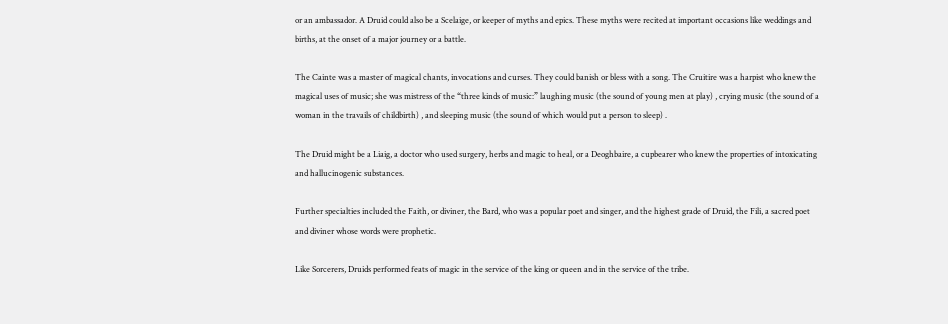or an ambassador. A Druid could also be a Scelaige, or keeper of myths and epics. These myths were recited at important occasions like weddings and births, at the onset of a major journey or a battle.

The Cainte was a master of magical chants, invocations and curses. They could banish or bless with a song. The Cruitire was a harpist who knew the magical uses of music; she was mistress of the “three kinds of music:” laughing music (the sound of young men at play) , crying music (the sound of a woman in the travails of childbirth) , and sleeping music (the sound of which would put a person to sleep) .

The Druid might be a Liaig, a doctor who used surgery, herbs and magic to heal, or a Deoghbaire, a cupbearer who knew the properties of intoxicating and hallucinogenic substances.

Further specialties included the Faith, or diviner, the Bard, who was a popular poet and singer, and the highest grade of Druid, the Fili, a sacred poet and diviner whose words were prophetic.

Like Sorcerers, Druids performed feats of magic in the service of the king or queen and in the service of the tribe.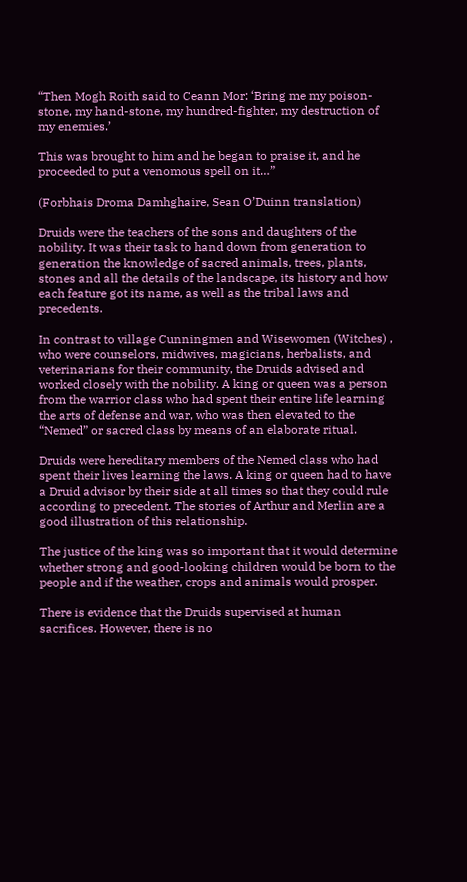“Then Mogh Roith said to Ceann Mor: ‘Bring me my poison-stone, my hand-stone, my hundred-fighter, my destruction of my enemies.’

This was brought to him and he began to praise it, and he proceeded to put a venomous spell on it…”

(Forbhais Droma Damhghaire, Sean O’Duinn translation)

Druids were the teachers of the sons and daughters of the nobility. It was their task to hand down from generation to generation the knowledge of sacred animals, trees, plants, stones and all the details of the landscape, its history and how each feature got its name, as well as the tribal laws and precedents.

In contrast to village Cunningmen and Wisewomen (Witches) , who were counselors, midwives, magicians, herbalists, and veterinarians for their community, the Druids advised and worked closely with the nobility. A king or queen was a person from the warrior class who had spent their entire life learning the arts of defense and war, who was then elevated to the “Nemed” or sacred class by means of an elaborate ritual.

Druids were hereditary members of the Nemed class who had spent their lives learning the laws. A king or queen had to have a Druid advisor by their side at all times so that they could rule according to precedent. The stories of Arthur and Merlin are a good illustration of this relationship.

The justice of the king was so important that it would determine whether strong and good-looking children would be born to the people and if the weather, crops and animals would prosper.

There is evidence that the Druids supervised at human sacrifices. However, there is no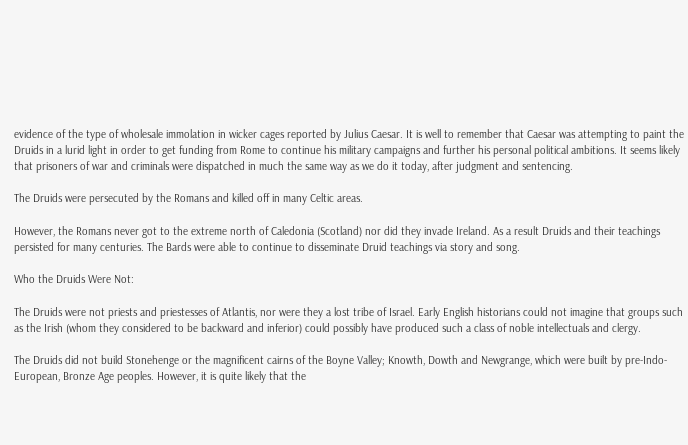evidence of the type of wholesale immolation in wicker cages reported by Julius Caesar. It is well to remember that Caesar was attempting to paint the Druids in a lurid light in order to get funding from Rome to continue his military campaigns and further his personal political ambitions. It seems likely that prisoners of war and criminals were dispatched in much the same way as we do it today, after judgment and sentencing.

The Druids were persecuted by the Romans and killed off in many Celtic areas.

However, the Romans never got to the extreme north of Caledonia (Scotland) nor did they invade Ireland. As a result Druids and their teachings persisted for many centuries. The Bards were able to continue to disseminate Druid teachings via story and song.

Who the Druids Were Not:

The Druids were not priests and priestesses of Atlantis, nor were they a lost tribe of Israel. Early English historians could not imagine that groups such as the Irish (whom they considered to be backward and inferior) could possibly have produced such a class of noble intellectuals and clergy.

The Druids did not build Stonehenge or the magnificent cairns of the Boyne Valley; Knowth, Dowth and Newgrange, which were built by pre-Indo-European, Bronze Age peoples. However, it is quite likely that the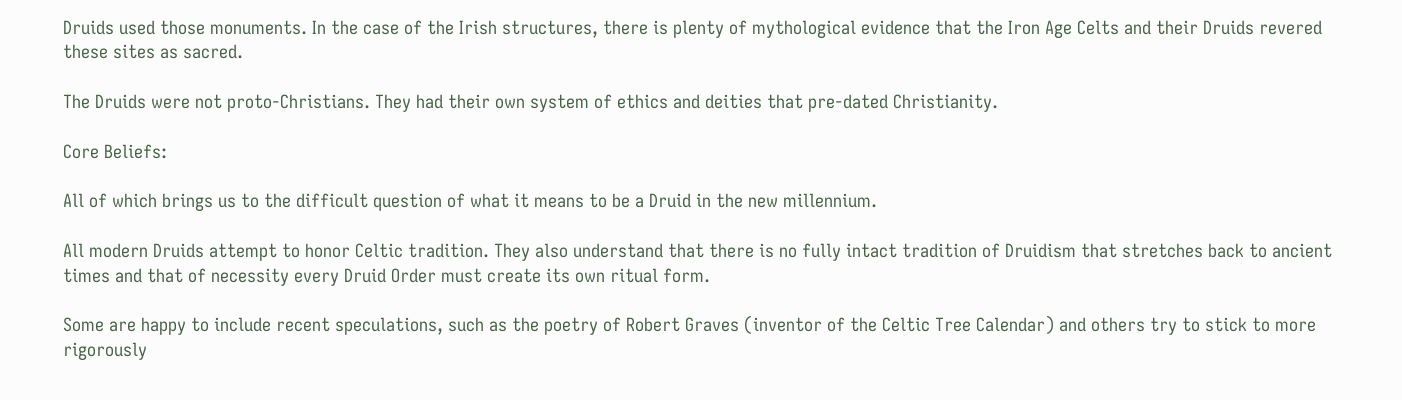Druids used those monuments. In the case of the Irish structures, there is plenty of mythological evidence that the Iron Age Celts and their Druids revered these sites as sacred.

The Druids were not proto-Christians. They had their own system of ethics and deities that pre-dated Christianity.

Core Beliefs:

All of which brings us to the difficult question of what it means to be a Druid in the new millennium.

All modern Druids attempt to honor Celtic tradition. They also understand that there is no fully intact tradition of Druidism that stretches back to ancient times and that of necessity every Druid Order must create its own ritual form.

Some are happy to include recent speculations, such as the poetry of Robert Graves (inventor of the Celtic Tree Calendar) and others try to stick to more rigorously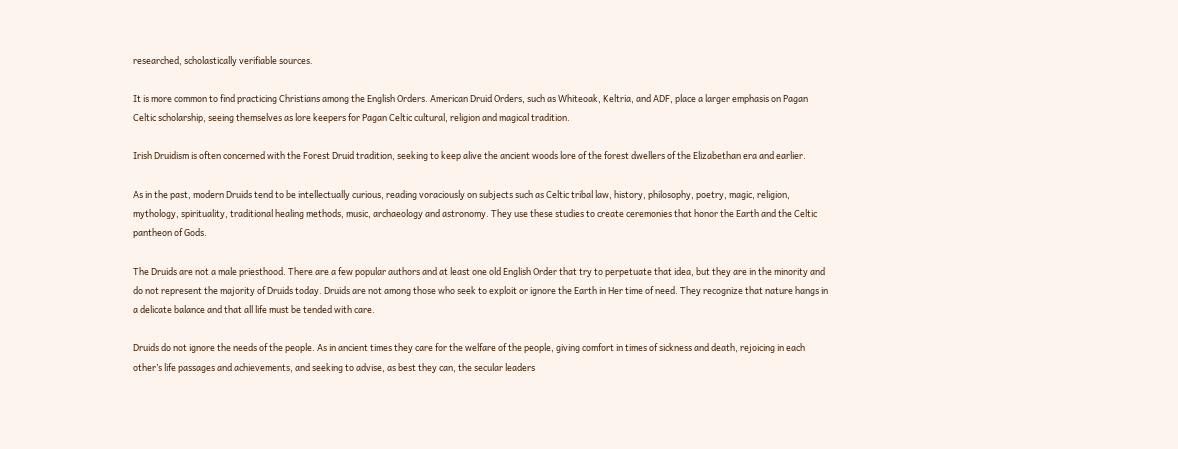researched, scholastically verifiable sources.

It is more common to find practicing Christians among the English Orders. American Druid Orders, such as Whiteoak, Keltria, and ADF, place a larger emphasis on Pagan Celtic scholarship, seeing themselves as lore keepers for Pagan Celtic cultural, religion and magical tradition.

Irish Druidism is often concerned with the Forest Druid tradition, seeking to keep alive the ancient woods lore of the forest dwellers of the Elizabethan era and earlier.

As in the past, modern Druids tend to be intellectually curious, reading voraciously on subjects such as Celtic tribal law, history, philosophy, poetry, magic, religion, mythology, spirituality, traditional healing methods, music, archaeology and astronomy. They use these studies to create ceremonies that honor the Earth and the Celtic pantheon of Gods.

The Druids are not a male priesthood. There are a few popular authors and at least one old English Order that try to perpetuate that idea, but they are in the minority and do not represent the majority of Druids today. Druids are not among those who seek to exploit or ignore the Earth in Her time of need. They recognize that nature hangs in a delicate balance and that all life must be tended with care.

Druids do not ignore the needs of the people. As in ancient times they care for the welfare of the people, giving comfort in times of sickness and death, rejoicing in each other’s life passages and achievements, and seeking to advise, as best they can, the secular leaders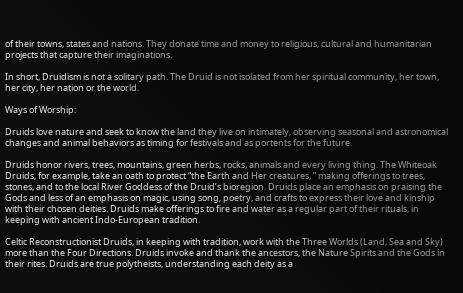of their towns, states and nations. They donate time and money to religious, cultural and humanitarian projects that capture their imaginations.

In short, Druidism is not a solitary path. The Druid is not isolated from her spiritual community, her town, her city, her nation or the world.

Ways of Worship:

Druids love nature and seek to know the land they live on intimately, observing seasonal and astronomical changes and animal behaviors as timing for festivals and as portents for the future.

Druids honor rivers, trees, mountains, green herbs, rocks, animals and every living thing. The Whiteoak Druids, for example, take an oath to protect “the Earth and Her creatures, ” making offerings to trees, stones, and to the local River Goddess of the Druid’s bioregion. Druids place an emphasis on praising the Gods and less of an emphasis on magic, using song, poetry, and crafts to express their love and kinship with their chosen deities. Druids make offerings to fire and water as a regular part of their rituals, in keeping with ancient Indo-European tradition.

Celtic Reconstructionist Druids, in keeping with tradition, work with the Three Worlds (Land, Sea and Sky) more than the Four Directions. Druids invoke and thank the ancestors, the Nature Spirits and the Gods in their rites. Druids are true polytheists, understanding each deity as a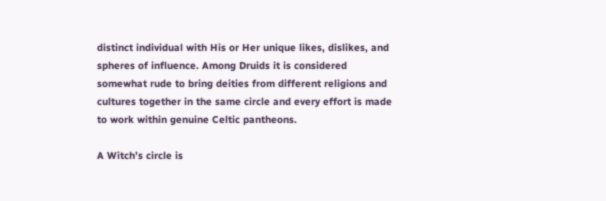distinct individual with His or Her unique likes, dislikes, and spheres of influence. Among Druids it is considered somewhat rude to bring deities from different religions and cultures together in the same circle and every effort is made to work within genuine Celtic pantheons.

A Witch’s circle is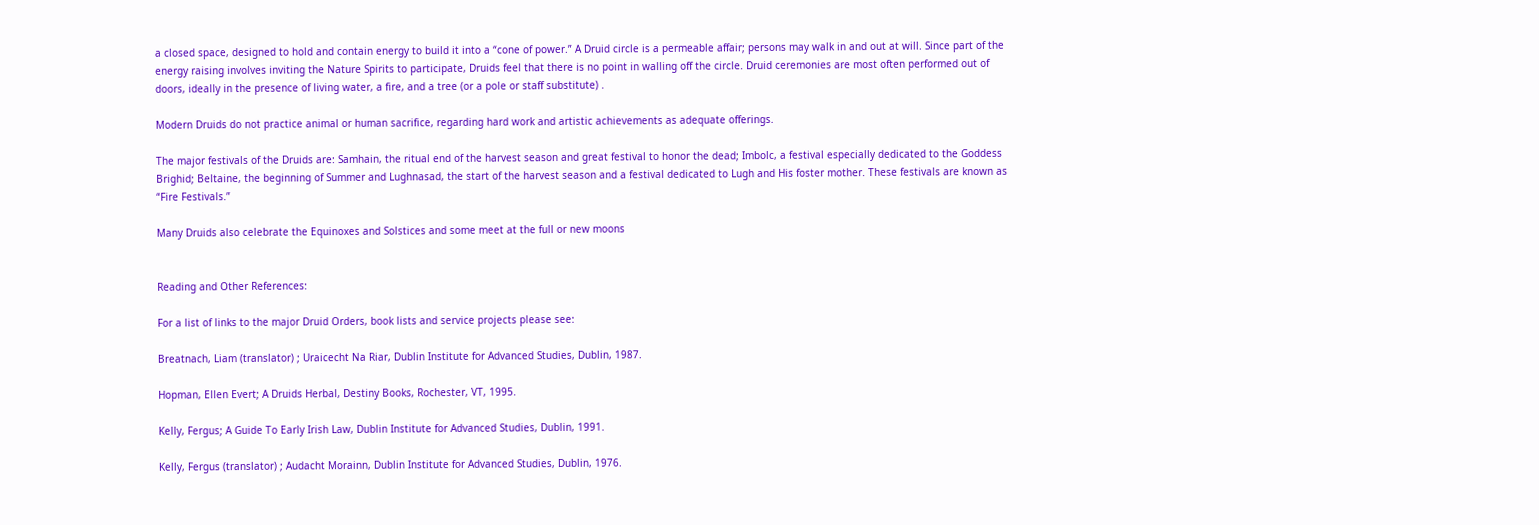a closed space, designed to hold and contain energy to build it into a “cone of power.” A Druid circle is a permeable affair; persons may walk in and out at will. Since part of the energy raising involves inviting the Nature Spirits to participate, Druids feel that there is no point in walling off the circle. Druid ceremonies are most often performed out of doors, ideally in the presence of living water, a fire, and a tree (or a pole or staff substitute) .

Modern Druids do not practice animal or human sacrifice, regarding hard work and artistic achievements as adequate offerings.

The major festivals of the Druids are: Samhain, the ritual end of the harvest season and great festival to honor the dead; Imbolc, a festival especially dedicated to the Goddess Brighid; Beltaine, the beginning of Summer and Lughnasad, the start of the harvest season and a festival dedicated to Lugh and His foster mother. These festivals are known as “Fire Festivals.”

Many Druids also celebrate the Equinoxes and Solstices and some meet at the full or new moons


Reading and Other References:

For a list of links to the major Druid Orders, book lists and service projects please see:

Breatnach, Liam (translator) ; Uraicecht Na Riar, Dublin Institute for Advanced Studies, Dublin, 1987.

Hopman, Ellen Evert; A Druids Herbal, Destiny Books, Rochester, VT, 1995.

Kelly, Fergus; A Guide To Early Irish Law, Dublin Institute for Advanced Studies, Dublin, 1991.

Kelly, Fergus (translator) ; Audacht Morainn, Dublin Institute for Advanced Studies, Dublin, 1976.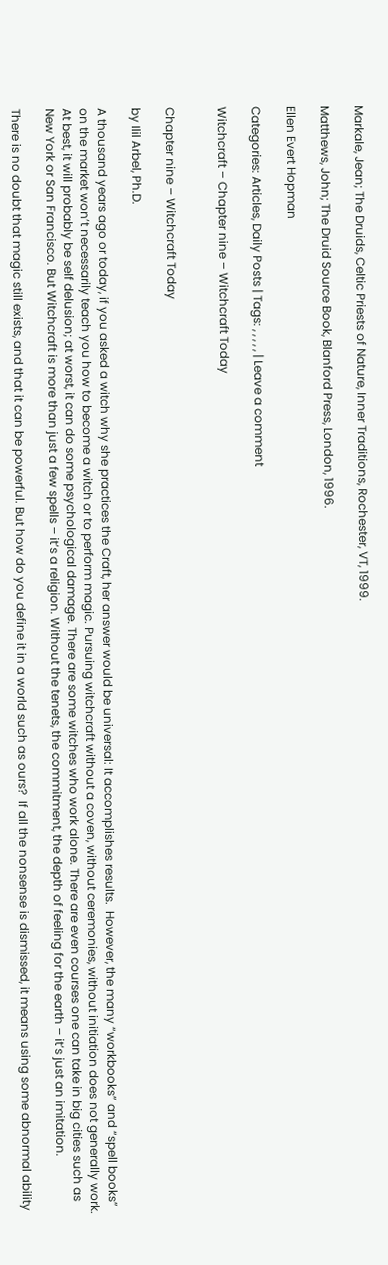Markale, Jean; The Druids, Celtic Priests of Nature, Inner Traditions, Rochester, VT, 1999.

Matthews, John; The Druid Source Book, Blanford Press, London, 1996.

Ellen Evert Hopman

Categories: Articles, Daily Posts | Tags: , , , , , | Leave a comment

Witchcraft – Chapter nine – Witchcraft Today


Chapter nine – Witchcraft Today

by Ilil Arbel, Ph.D.

A thousand years ago or today, if you asked a witch why she practices the Craft, her answer would be universal: It accomplishes results.  However, the many “workbooks” and “spell books” on the market won’t necessarily teach you how to become a witch or to perform magic. Pursuing witchcraft without a coven, without ceremonies, without initiation does not generally work. At best, it will probably be self delusion; at worst, it can do some psychological damage. There are some witches who work alone. There are even courses one can take in big cities such as New York or San Francisco. But Witchcraft is more than just a few spells – it’s a religion. Without the tenets, the commitment, the depth of feeling for the earth – it’s just an imitation.

There is no doubt that magic still exists, and that it can be powerful. But how do you define it in a world such as ours?  If all the nonsense is dismissed, it means using some abnormal ability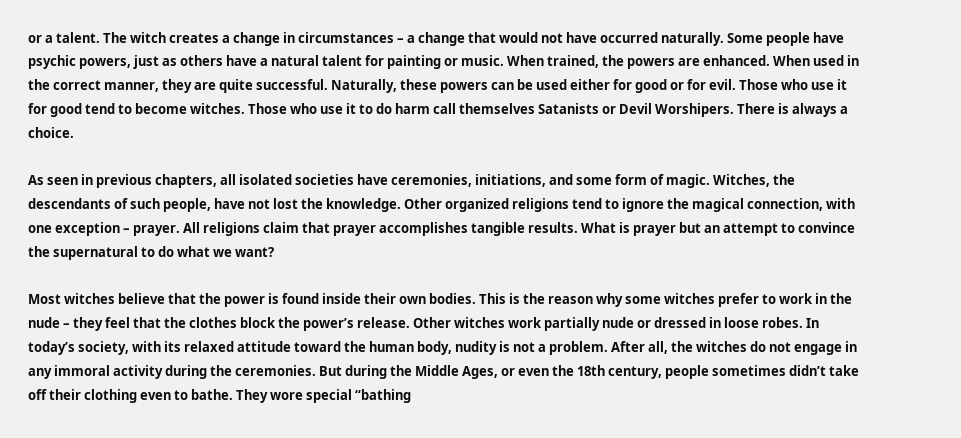or a talent. The witch creates a change in circumstances – a change that would not have occurred naturally. Some people have psychic powers, just as others have a natural talent for painting or music. When trained, the powers are enhanced. When used in the correct manner, they are quite successful. Naturally, these powers can be used either for good or for evil. Those who use it for good tend to become witches. Those who use it to do harm call themselves Satanists or Devil Worshipers. There is always a choice.

As seen in previous chapters, all isolated societies have ceremonies, initiations, and some form of magic. Witches, the descendants of such people, have not lost the knowledge. Other organized religions tend to ignore the magical connection, with one exception – prayer. All religions claim that prayer accomplishes tangible results. What is prayer but an attempt to convince the supernatural to do what we want?

Most witches believe that the power is found inside their own bodies. This is the reason why some witches prefer to work in the nude – they feel that the clothes block the power’s release. Other witches work partially nude or dressed in loose robes. In today’s society, with its relaxed attitude toward the human body, nudity is not a problem. After all, the witches do not engage in any immoral activity during the ceremonies. But during the Middle Ages, or even the 18th century, people sometimes didn’t take off their clothing even to bathe. They wore special “bathing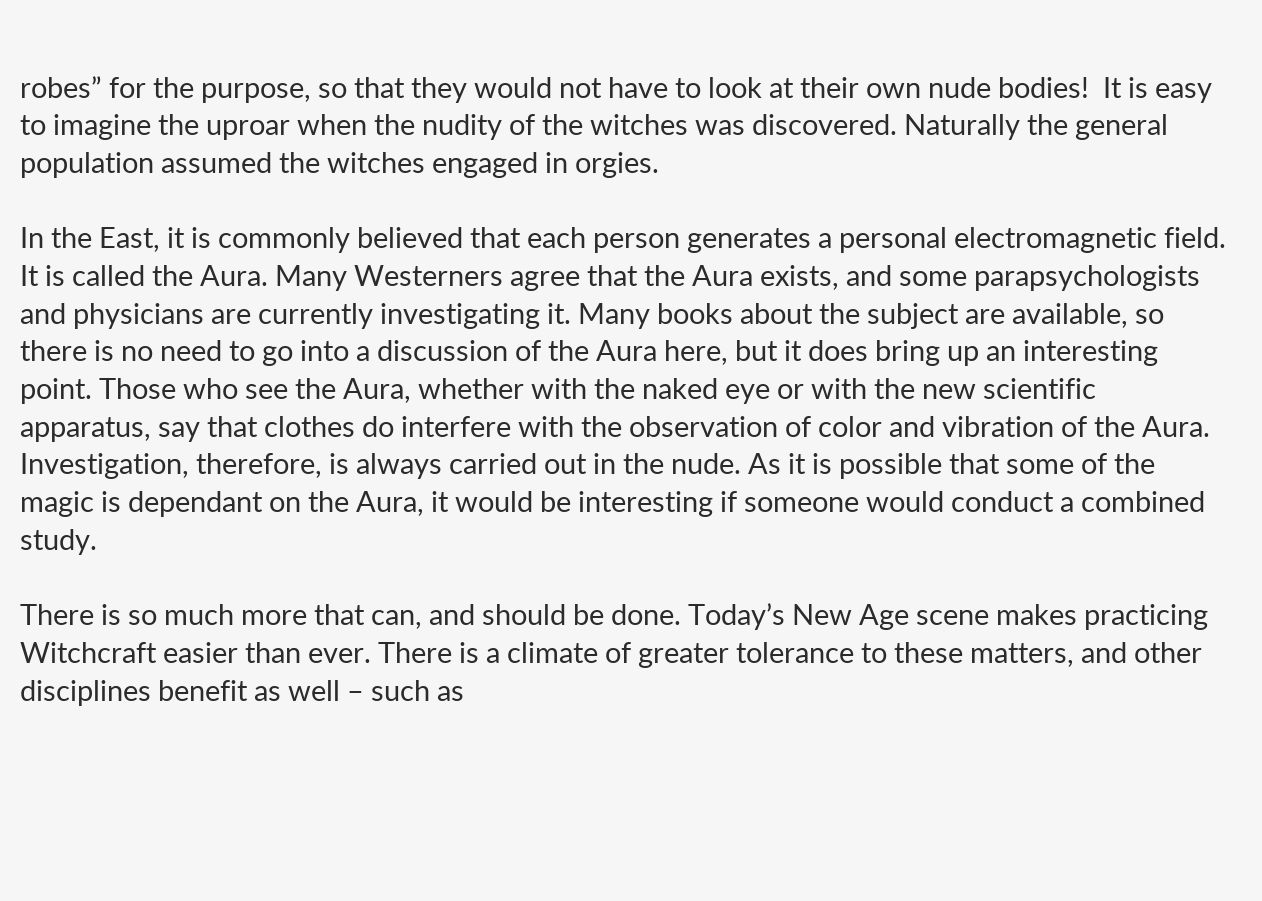robes” for the purpose, so that they would not have to look at their own nude bodies!  It is easy to imagine the uproar when the nudity of the witches was discovered. Naturally the general population assumed the witches engaged in orgies.

In the East, it is commonly believed that each person generates a personal electromagnetic field. It is called the Aura. Many Westerners agree that the Aura exists, and some parapsychologists and physicians are currently investigating it. Many books about the subject are available, so there is no need to go into a discussion of the Aura here, but it does bring up an interesting point. Those who see the Aura, whether with the naked eye or with the new scientific apparatus, say that clothes do interfere with the observation of color and vibration of the Aura. Investigation, therefore, is always carried out in the nude. As it is possible that some of the magic is dependant on the Aura, it would be interesting if someone would conduct a combined study.

There is so much more that can, and should be done. Today’s New Age scene makes practicing Witchcraft easier than ever. There is a climate of greater tolerance to these matters, and other disciplines benefit as well – such as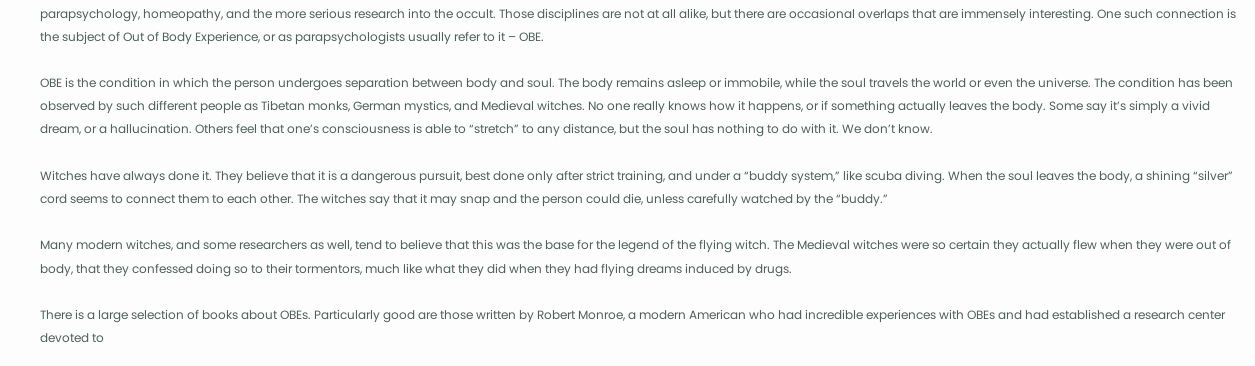parapsychology, homeopathy, and the more serious research into the occult. Those disciplines are not at all alike, but there are occasional overlaps that are immensely interesting. One such connection is the subject of Out of Body Experience, or as parapsychologists usually refer to it – OBE.

OBE is the condition in which the person undergoes separation between body and soul. The body remains asleep or immobile, while the soul travels the world or even the universe. The condition has been observed by such different people as Tibetan monks, German mystics, and Medieval witches. No one really knows how it happens, or if something actually leaves the body. Some say it’s simply a vivid dream, or a hallucination. Others feel that one’s consciousness is able to “stretch” to any distance, but the soul has nothing to do with it. We don’t know.

Witches have always done it. They believe that it is a dangerous pursuit, best done only after strict training, and under a “buddy system,” like scuba diving. When the soul leaves the body, a shining “silver” cord seems to connect them to each other. The witches say that it may snap and the person could die, unless carefully watched by the “buddy.”

Many modern witches, and some researchers as well, tend to believe that this was the base for the legend of the flying witch. The Medieval witches were so certain they actually flew when they were out of body, that they confessed doing so to their tormentors, much like what they did when they had flying dreams induced by drugs.

There is a large selection of books about OBEs. Particularly good are those written by Robert Monroe, a modern American who had incredible experiences with OBEs and had established a research center devoted to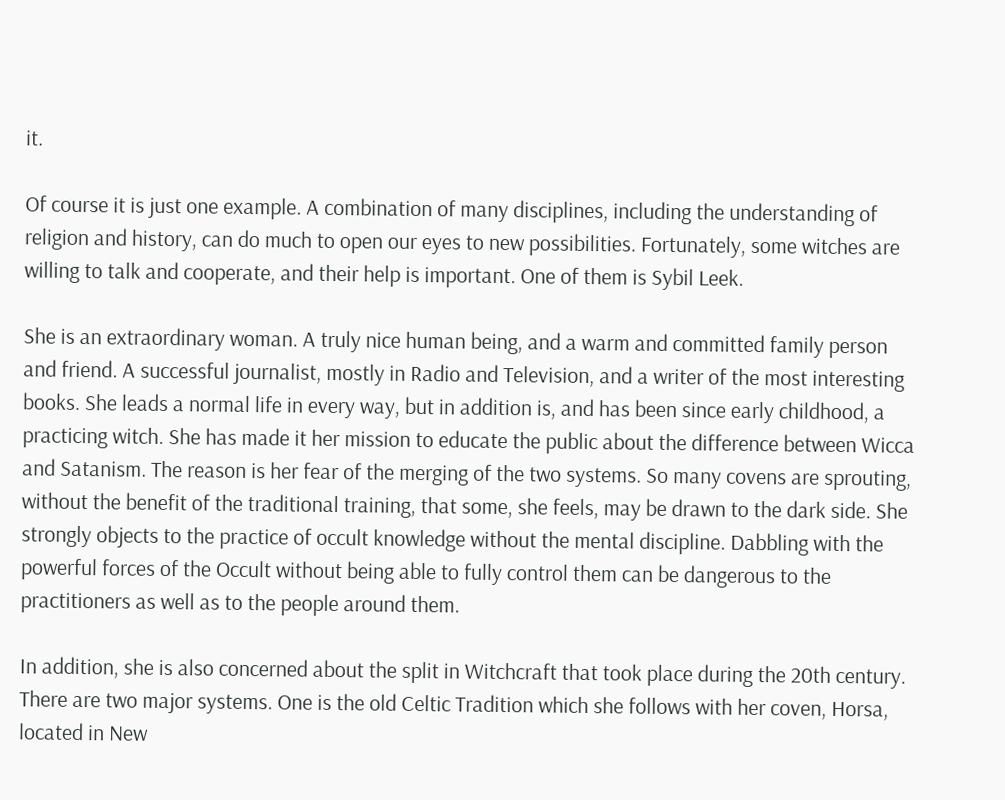it.

Of course it is just one example. A combination of many disciplines, including the understanding of religion and history, can do much to open our eyes to new possibilities. Fortunately, some witches are willing to talk and cooperate, and their help is important. One of them is Sybil Leek.

She is an extraordinary woman. A truly nice human being, and a warm and committed family person and friend. A successful journalist, mostly in Radio and Television, and a writer of the most interesting books. She leads a normal life in every way, but in addition is, and has been since early childhood, a practicing witch. She has made it her mission to educate the public about the difference between Wicca and Satanism. The reason is her fear of the merging of the two systems. So many covens are sprouting, without the benefit of the traditional training, that some, she feels, may be drawn to the dark side. She strongly objects to the practice of occult knowledge without the mental discipline. Dabbling with the powerful forces of the Occult without being able to fully control them can be dangerous to the practitioners as well as to the people around them.

In addition, she is also concerned about the split in Witchcraft that took place during the 20th century. There are two major systems. One is the old Celtic Tradition which she follows with her coven, Horsa, located in New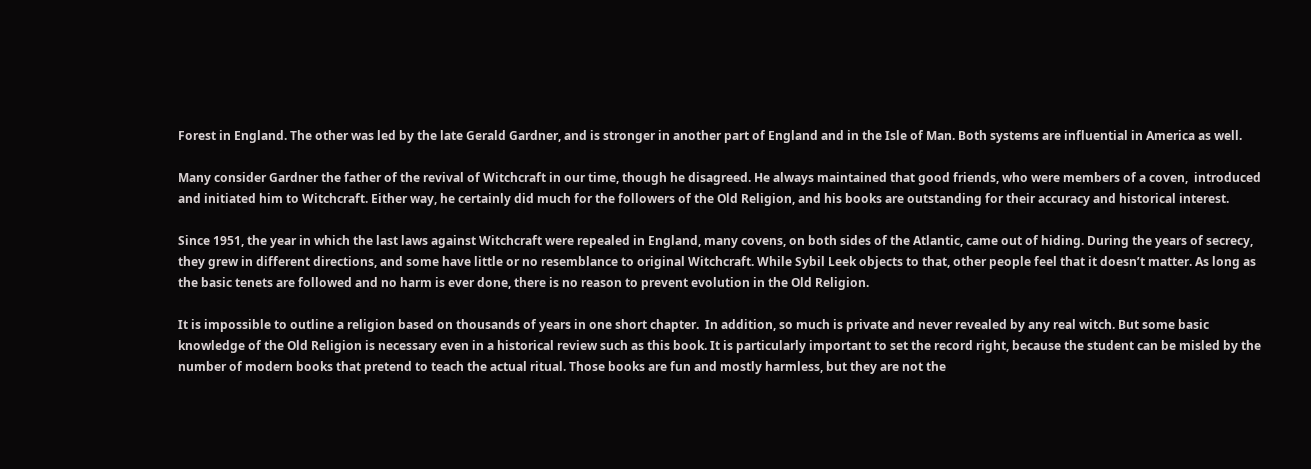Forest in England. The other was led by the late Gerald Gardner, and is stronger in another part of England and in the Isle of Man. Both systems are influential in America as well.

Many consider Gardner the father of the revival of Witchcraft in our time, though he disagreed. He always maintained that good friends, who were members of a coven,  introduced and initiated him to Witchcraft. Either way, he certainly did much for the followers of the Old Religion, and his books are outstanding for their accuracy and historical interest.

Since 1951, the year in which the last laws against Witchcraft were repealed in England, many covens, on both sides of the Atlantic, came out of hiding. During the years of secrecy, they grew in different directions, and some have little or no resemblance to original Witchcraft. While Sybil Leek objects to that, other people feel that it doesn’t matter. As long as the basic tenets are followed and no harm is ever done, there is no reason to prevent evolution in the Old Religion.

It is impossible to outline a religion based on thousands of years in one short chapter.  In addition, so much is private and never revealed by any real witch. But some basic knowledge of the Old Religion is necessary even in a historical review such as this book. It is particularly important to set the record right, because the student can be misled by the number of modern books that pretend to teach the actual ritual. Those books are fun and mostly harmless, but they are not the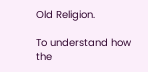Old Religion.

To understand how the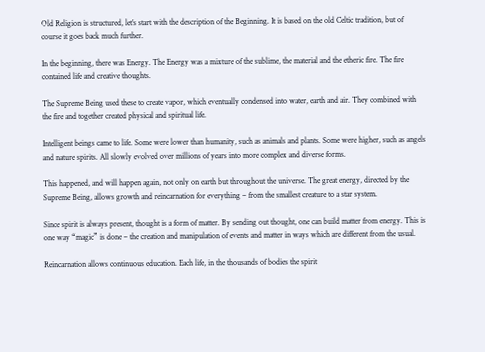Old Religion is structured, let’s start with the description of the Beginning. It is based on the old Celtic tradition, but of course it goes back much further.

In the beginning, there was Energy. The Energy was a mixture of the sublime, the material and the etheric fire. The fire contained life and creative thoughts.

The Supreme Being used these to create vapor, which eventually condensed into water, earth and air. They combined with the fire and together created physical and spiritual life.

Intelligent beings came to life. Some were lower than humanity, such as animals and plants. Some were higher, such as angels and nature spirits. All slowly evolved over millions of years into more complex and diverse forms.

This happened, and will happen again, not only on earth but throughout the universe. The great energy, directed by the Supreme Being, allows growth and reincarnation for everything – from the smallest creature to a star system.

Since spirit is always present, thought is a form of matter. By sending out thought, one can build matter from energy. This is one way “magic” is done – the creation and manipulation of events and matter in ways which are different from the usual.

Reincarnation allows continuous education. Each life, in the thousands of bodies the spirit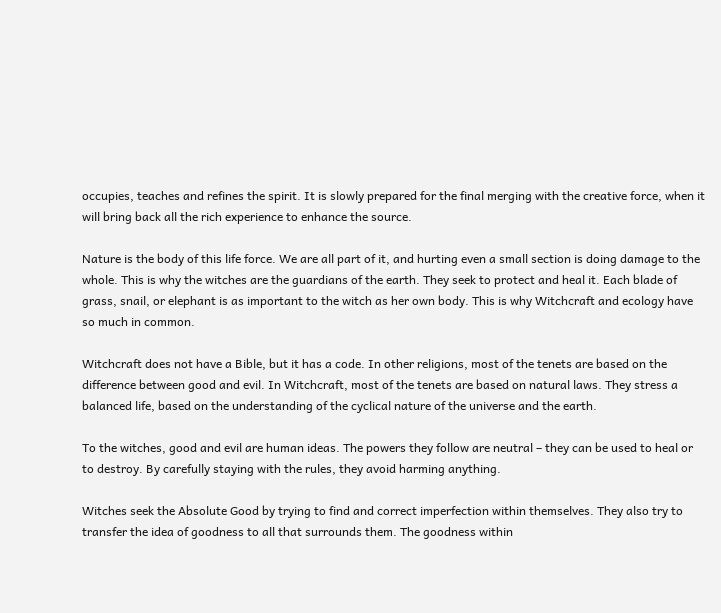occupies, teaches and refines the spirit. It is slowly prepared for the final merging with the creative force, when it will bring back all the rich experience to enhance the source.

Nature is the body of this life force. We are all part of it, and hurting even a small section is doing damage to the whole. This is why the witches are the guardians of the earth. They seek to protect and heal it. Each blade of grass, snail, or elephant is as important to the witch as her own body. This is why Witchcraft and ecology have so much in common.

Witchcraft does not have a Bible, but it has a code. In other religions, most of the tenets are based on the difference between good and evil. In Witchcraft, most of the tenets are based on natural laws. They stress a balanced life, based on the understanding of the cyclical nature of the universe and the earth.

To the witches, good and evil are human ideas. The powers they follow are neutral – they can be used to heal or to destroy. By carefully staying with the rules, they avoid harming anything.

Witches seek the Absolute Good by trying to find and correct imperfection within themselves. They also try to transfer the idea of goodness to all that surrounds them. The goodness within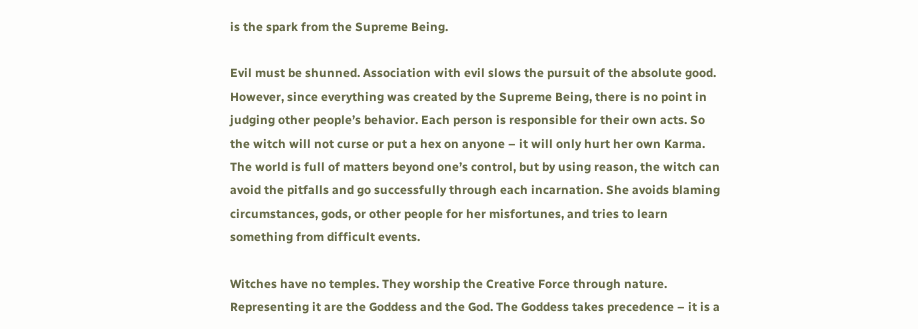is the spark from the Supreme Being.

Evil must be shunned. Association with evil slows the pursuit of the absolute good. However, since everything was created by the Supreme Being, there is no point in judging other people’s behavior. Each person is responsible for their own acts. So the witch will not curse or put a hex on anyone – it will only hurt her own Karma. The world is full of matters beyond one’s control, but by using reason, the witch can avoid the pitfalls and go successfully through each incarnation. She avoids blaming circumstances, gods, or other people for her misfortunes, and tries to learn something from difficult events.

Witches have no temples. They worship the Creative Force through nature. Representing it are the Goddess and the God. The Goddess takes precedence – it is a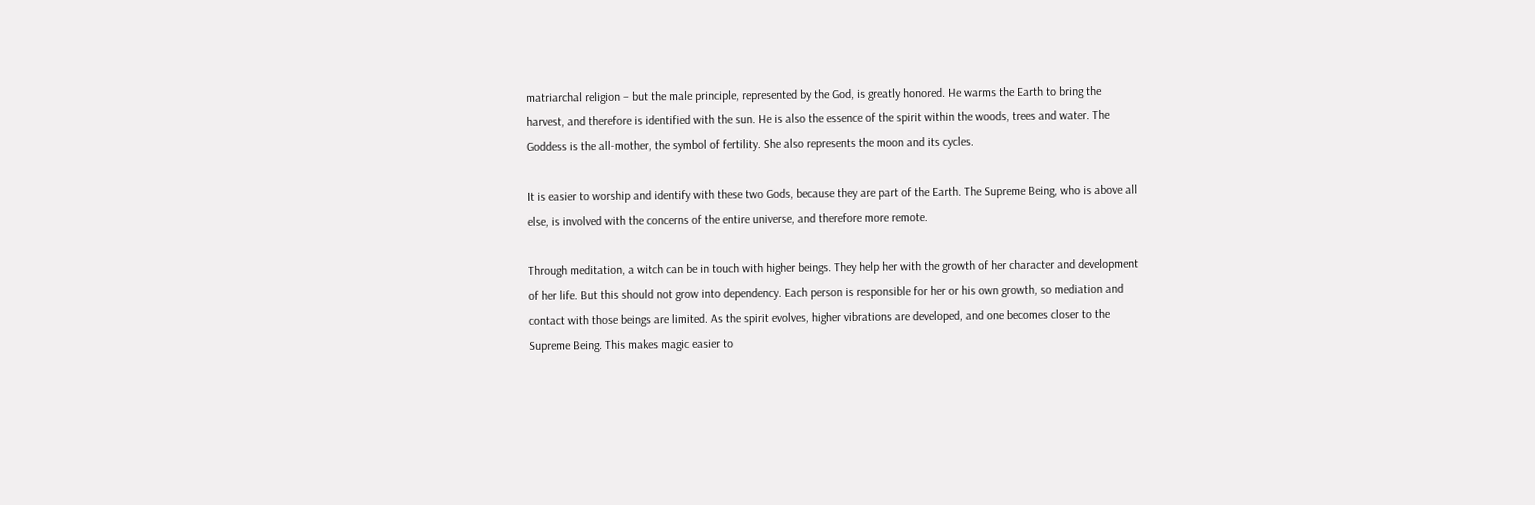matriarchal religion – but the male principle, represented by the God, is greatly honored. He warms the Earth to bring the harvest, and therefore is identified with the sun. He is also the essence of the spirit within the woods, trees and water. The Goddess is the all-mother, the symbol of fertility. She also represents the moon and its cycles.

It is easier to worship and identify with these two Gods, because they are part of the Earth. The Supreme Being, who is above all else, is involved with the concerns of the entire universe, and therefore more remote.

Through meditation, a witch can be in touch with higher beings. They help her with the growth of her character and development of her life. But this should not grow into dependency. Each person is responsible for her or his own growth, so mediation and contact with those beings are limited. As the spirit evolves, higher vibrations are developed, and one becomes closer to the Supreme Being. This makes magic easier to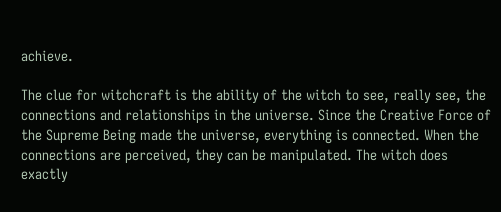achieve.

The clue for witchcraft is the ability of the witch to see, really see, the connections and relationships in the universe. Since the Creative Force of the Supreme Being made the universe, everything is connected. When the connections are perceived, they can be manipulated. The witch does exactly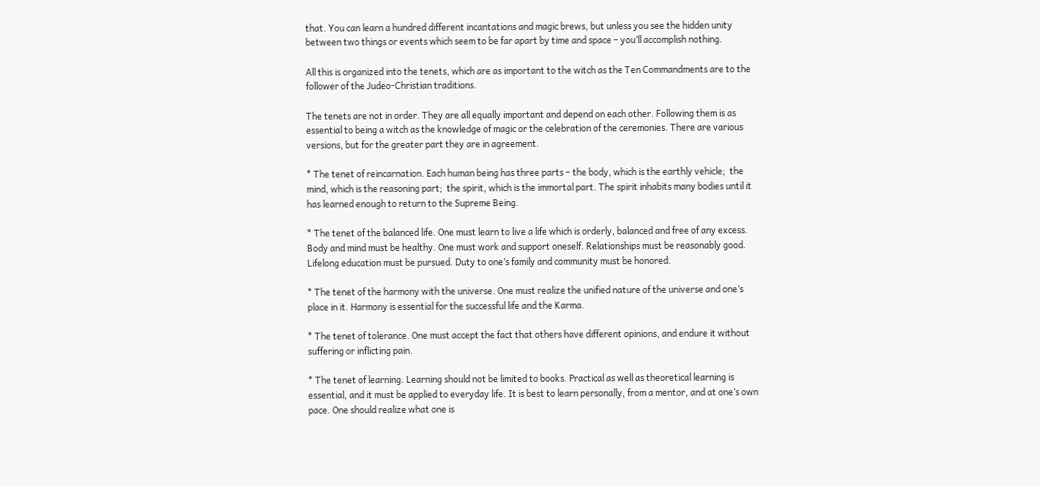that. You can learn a hundred different incantations and magic brews, but unless you see the hidden unity between two things or events which seem to be far apart by time and space – you’ll accomplish nothing.

All this is organized into the tenets, which are as important to the witch as the Ten Commandments are to the follower of the Judeo-Christian traditions.

The tenets are not in order. They are all equally important and depend on each other. Following them is as essential to being a witch as the knowledge of magic or the celebration of the ceremonies. There are various versions, but for the greater part they are in agreement.

* The tenet of reincarnation. Each human being has three parts – the body, which is the earthly vehicle;  the mind, which is the reasoning part;  the spirit, which is the immortal part. The spirit inhabits many bodies until it has learned enough to return to the Supreme Being.

* The tenet of the balanced life. One must learn to live a life which is orderly, balanced and free of any excess. Body and mind must be healthy. One must work and support oneself. Relationships must be reasonably good. Lifelong education must be pursued. Duty to one’s family and community must be honored.

* The tenet of the harmony with the universe. One must realize the unified nature of the universe and one’s place in it. Harmony is essential for the successful life and the Karma.

* The tenet of tolerance. One must accept the fact that others have different opinions, and endure it without suffering or inflicting pain.

* The tenet of learning. Learning should not be limited to books. Practical as well as theoretical learning is essential, and it must be applied to everyday life. It is best to learn personally, from a mentor, and at one’s own pace. One should realize what one is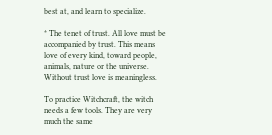best at, and learn to specialize.

* The tenet of trust. All love must be accompanied by trust. This means love of every kind, toward people, animals, nature or the universe. Without trust love is meaningless.

To practice Witchcraft, the witch needs a few tools. They are very much the same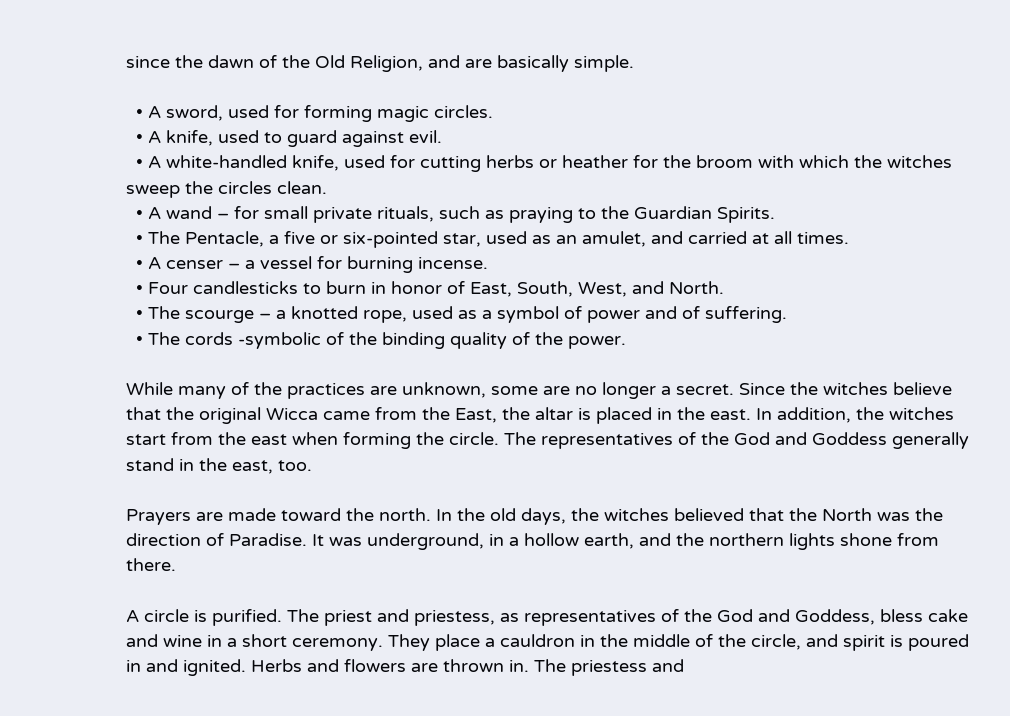since the dawn of the Old Religion, and are basically simple.

  • A sword, used for forming magic circles.
  • A knife, used to guard against evil.
  • A white-handled knife, used for cutting herbs or heather for the broom with which the witches sweep the circles clean.
  • A wand – for small private rituals, such as praying to the Guardian Spirits.
  • The Pentacle, a five or six-pointed star, used as an amulet, and carried at all times.
  • A censer – a vessel for burning incense.
  • Four candlesticks to burn in honor of East, South, West, and North.
  • The scourge – a knotted rope, used as a symbol of power and of suffering.
  • The cords -symbolic of the binding quality of the power.

While many of the practices are unknown, some are no longer a secret. Since the witches believe that the original Wicca came from the East, the altar is placed in the east. In addition, the witches start from the east when forming the circle. The representatives of the God and Goddess generally stand in the east, too.

Prayers are made toward the north. In the old days, the witches believed that the North was the direction of Paradise. It was underground, in a hollow earth, and the northern lights shone from there.

A circle is purified. The priest and priestess, as representatives of the God and Goddess, bless cake and wine in a short ceremony. They place a cauldron in the middle of the circle, and spirit is poured in and ignited. Herbs and flowers are thrown in. The priestess and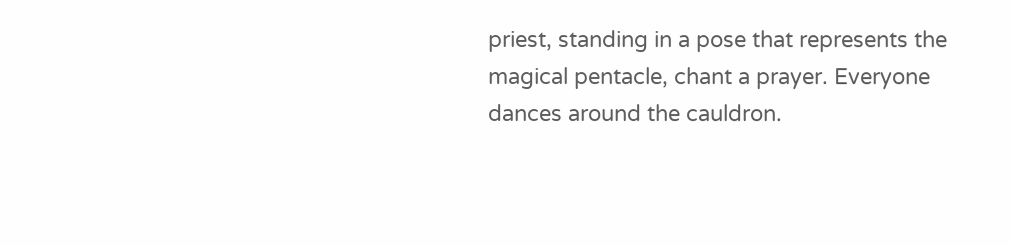priest, standing in a pose that represents the magical pentacle, chant a prayer. Everyone dances around the cauldron.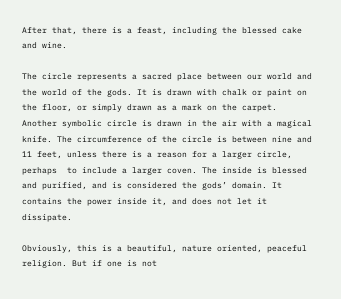After that, there is a feast, including the blessed cake and wine.

The circle represents a sacred place between our world and the world of the gods. It is drawn with chalk or paint on the floor, or simply drawn as a mark on the carpet. Another symbolic circle is drawn in the air with a magical knife. The circumference of the circle is between nine and 11 feet, unless there is a reason for a larger circle, perhaps  to include a larger coven. The inside is blessed and purified, and is considered the gods’ domain. It contains the power inside it, and does not let it dissipate.

Obviously, this is a beautiful, nature oriented, peaceful religion. But if one is not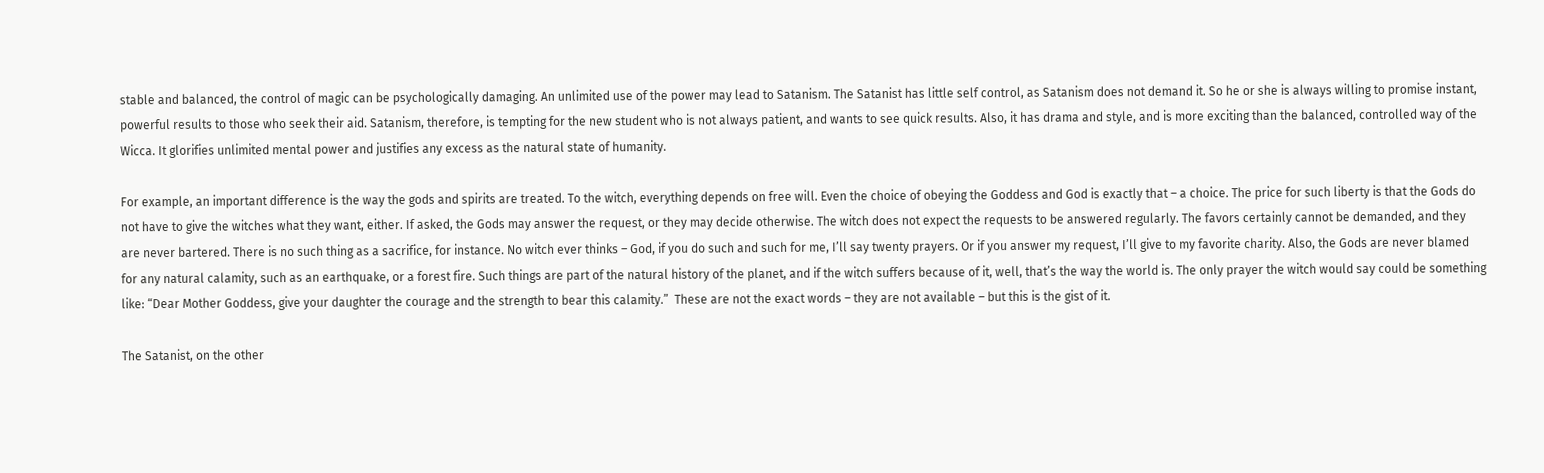stable and balanced, the control of magic can be psychologically damaging. An unlimited use of the power may lead to Satanism. The Satanist has little self control, as Satanism does not demand it. So he or she is always willing to promise instant, powerful results to those who seek their aid. Satanism, therefore, is tempting for the new student who is not always patient, and wants to see quick results. Also, it has drama and style, and is more exciting than the balanced, controlled way of the Wicca. It glorifies unlimited mental power and justifies any excess as the natural state of humanity.

For example, an important difference is the way the gods and spirits are treated. To the witch, everything depends on free will. Even the choice of obeying the Goddess and God is exactly that – a choice. The price for such liberty is that the Gods do not have to give the witches what they want, either. If asked, the Gods may answer the request, or they may decide otherwise. The witch does not expect the requests to be answered regularly. The favors certainly cannot be demanded, and they are never bartered. There is no such thing as a sacrifice, for instance. No witch ever thinks – God, if you do such and such for me, I’ll say twenty prayers. Or if you answer my request, I’ll give to my favorite charity. Also, the Gods are never blamed for any natural calamity, such as an earthquake, or a forest fire. Such things are part of the natural history of the planet, and if the witch suffers because of it, well, that’s the way the world is. The only prayer the witch would say could be something like: “Dear Mother Goddess, give your daughter the courage and the strength to bear this calamity.”  These are not the exact words – they are not available – but this is the gist of it.

The Satanist, on the other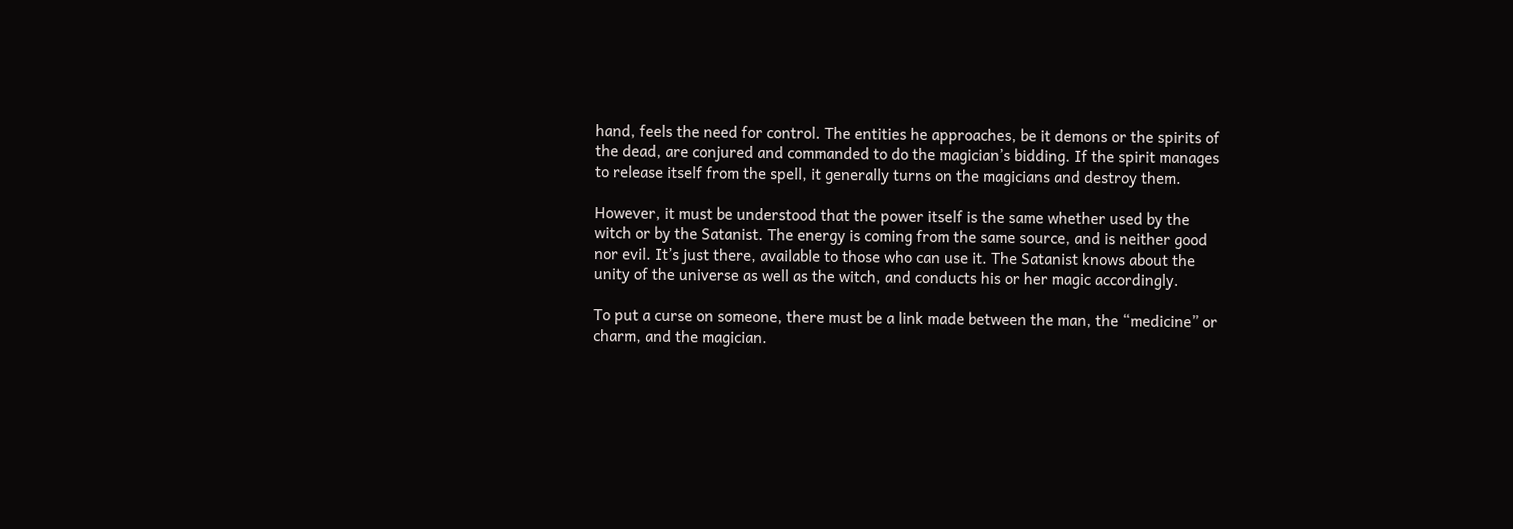hand, feels the need for control. The entities he approaches, be it demons or the spirits of the dead, are conjured and commanded to do the magician’s bidding. If the spirit manages to release itself from the spell, it generally turns on the magicians and destroy them.

However, it must be understood that the power itself is the same whether used by the witch or by the Satanist. The energy is coming from the same source, and is neither good nor evil. It’s just there, available to those who can use it. The Satanist knows about the unity of the universe as well as the witch, and conducts his or her magic accordingly.

To put a curse on someone, there must be a link made between the man, the “medicine” or charm, and the magician.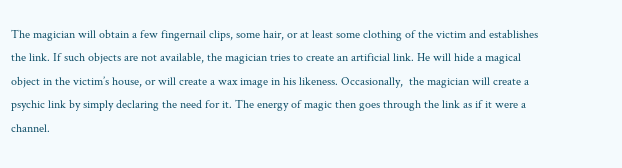The magician will obtain a few fingernail clips, some hair, or at least some clothing of the victim and establishes the link. If such objects are not available, the magician tries to create an artificial link. He will hide a magical object in the victim’s house, or will create a wax image in his likeness. Occasionally,  the magician will create a psychic link by simply declaring the need for it. The energy of magic then goes through the link as if it were a channel.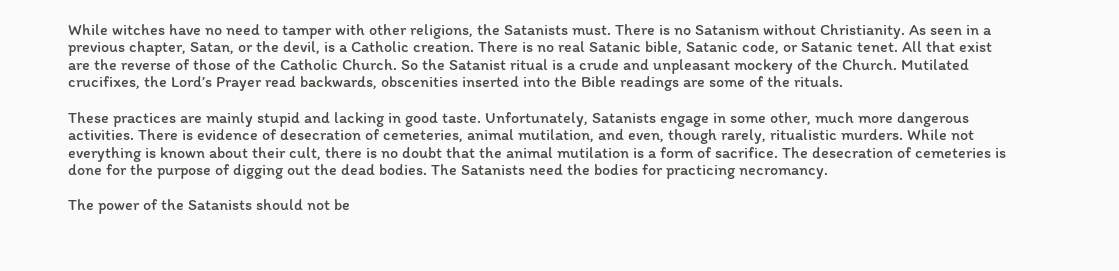While witches have no need to tamper with other religions, the Satanists must. There is no Satanism without Christianity. As seen in a previous chapter, Satan, or the devil, is a Catholic creation. There is no real Satanic bible, Satanic code, or Satanic tenet. All that exist are the reverse of those of the Catholic Church. So the Satanist ritual is a crude and unpleasant mockery of the Church. Mutilated crucifixes, the Lord’s Prayer read backwards, obscenities inserted into the Bible readings are some of the rituals.

These practices are mainly stupid and lacking in good taste. Unfortunately, Satanists engage in some other, much more dangerous activities. There is evidence of desecration of cemeteries, animal mutilation, and even, though rarely, ritualistic murders. While not everything is known about their cult, there is no doubt that the animal mutilation is a form of sacrifice. The desecration of cemeteries is done for the purpose of digging out the dead bodies. The Satanists need the bodies for practicing necromancy.

The power of the Satanists should not be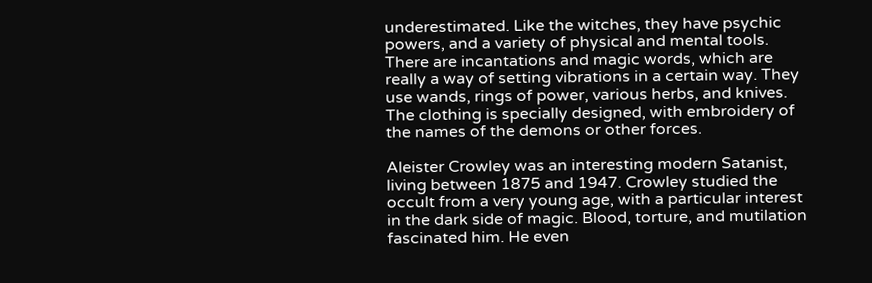underestimated. Like the witches, they have psychic powers, and a variety of physical and mental tools. There are incantations and magic words, which are really a way of setting vibrations in a certain way. They use wands, rings of power, various herbs, and knives. The clothing is specially designed, with embroidery of the names of the demons or other forces.

Aleister Crowley was an interesting modern Satanist, living between 1875 and 1947. Crowley studied the occult from a very young age, with a particular interest in the dark side of magic. Blood, torture, and mutilation fascinated him. He even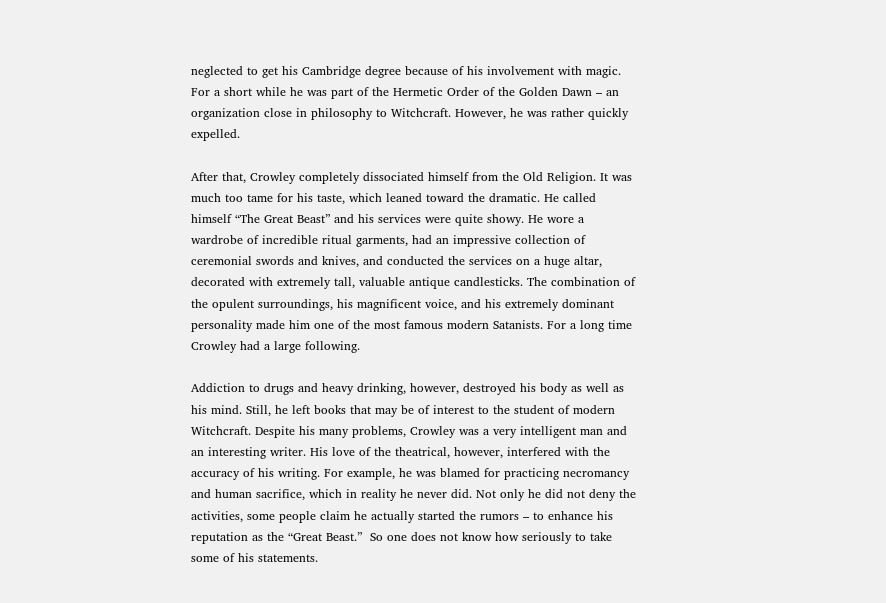neglected to get his Cambridge degree because of his involvement with magic. For a short while he was part of the Hermetic Order of the Golden Dawn – an organization close in philosophy to Witchcraft. However, he was rather quickly expelled.

After that, Crowley completely dissociated himself from the Old Religion. It was much too tame for his taste, which leaned toward the dramatic. He called himself “The Great Beast” and his services were quite showy. He wore a wardrobe of incredible ritual garments, had an impressive collection of ceremonial swords and knives, and conducted the services on a huge altar, decorated with extremely tall, valuable antique candlesticks. The combination of the opulent surroundings, his magnificent voice, and his extremely dominant personality made him one of the most famous modern Satanists. For a long time Crowley had a large following.

Addiction to drugs and heavy drinking, however, destroyed his body as well as his mind. Still, he left books that may be of interest to the student of modern Witchcraft. Despite his many problems, Crowley was a very intelligent man and an interesting writer. His love of the theatrical, however, interfered with the accuracy of his writing. For example, he was blamed for practicing necromancy and human sacrifice, which in reality he never did. Not only he did not deny the activities, some people claim he actually started the rumors – to enhance his reputation as the “Great Beast.”  So one does not know how seriously to take some of his statements.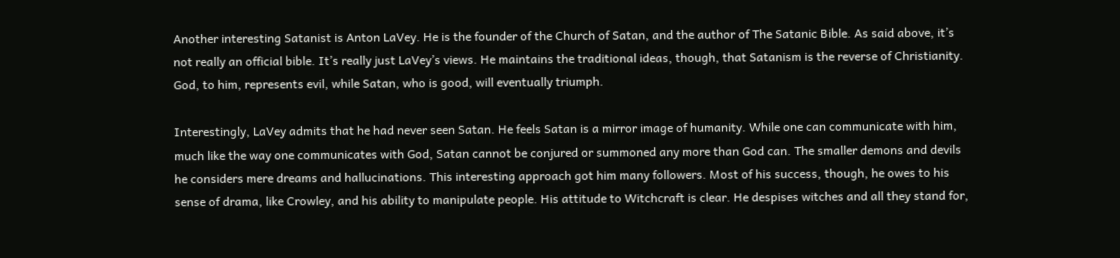Another interesting Satanist is Anton LaVey. He is the founder of the Church of Satan, and the author of The Satanic Bible. As said above, it’s not really an official bible. It’s really just LaVey’s views. He maintains the traditional ideas, though, that Satanism is the reverse of Christianity. God, to him, represents evil, while Satan, who is good, will eventually triumph.

Interestingly, LaVey admits that he had never seen Satan. He feels Satan is a mirror image of humanity. While one can communicate with him, much like the way one communicates with God, Satan cannot be conjured or summoned any more than God can. The smaller demons and devils he considers mere dreams and hallucinations. This interesting approach got him many followers. Most of his success, though, he owes to his sense of drama, like Crowley, and his ability to manipulate people. His attitude to Witchcraft is clear. He despises witches and all they stand for,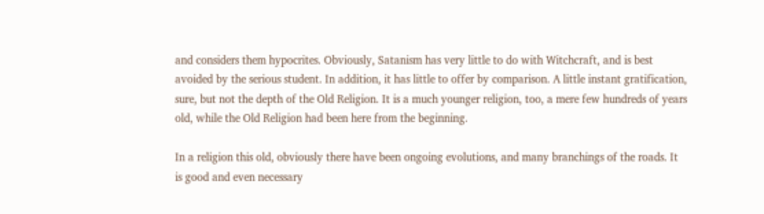and considers them hypocrites. Obviously, Satanism has very little to do with Witchcraft, and is best avoided by the serious student. In addition, it has little to offer by comparison. A little instant gratification, sure, but not the depth of the Old Religion. It is a much younger religion, too, a mere few hundreds of years old, while the Old Religion had been here from the beginning.

In a religion this old, obviously there have been ongoing evolutions, and many branchings of the roads. It is good and even necessary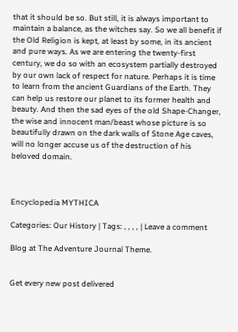that it should be so. But still, it is always important to maintain a balance, as the witches say. So we all benefit if the Old Religion is kept, at least by some, in its ancient and pure ways. As we are entering the twenty-first century, we do so with an ecosystem partially destroyed by our own lack of respect for nature. Perhaps it is time to learn from the ancient Guardians of the Earth. They can help us restore our planet to its former health and beauty. And then the sad eyes of the old Shape-Changer, the wise and innocent man/beast whose picture is so beautifully drawn on the dark walls of Stone Age caves, will no longer accuse us of the destruction of his beloved domain.



Encyclopedia MYTHICA

Categories: Our History | Tags: , , , , | Leave a comment

Blog at The Adventure Journal Theme.


Get every new post delivered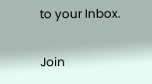to your Inbox.

Join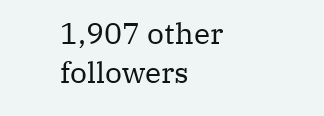1,907 other followers